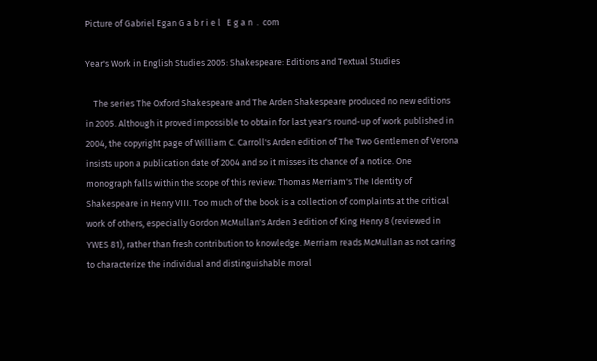Picture of Gabriel Egan G a b r i e l   E g a n  .  com

Year's Work in English Studies 2005: Shakespeare: Editions and Textual Studies

    The series The Oxford Shakespeare and The Arden Shakespeare produced no new editions in 2005. Although it proved impossible to obtain for last year's round-up of work published in 2004, the copyright page of William C. Carroll's Arden edition of The Two Gentlemen of Verona insists upon a publication date of 2004 and so it misses its chance of a notice. One monograph falls within the scope of this review: Thomas Merriam's The Identity of Shakespeare in Henry VIII. Too much of the book is a collection of complaints at the critical work of others, especially Gordon McMullan's Arden 3 edition of King Henry 8 (reviewed in YWES 81), rather than fresh contribution to knowledge. Merriam reads McMullan as not caring to characterize the individual and distinguishable moral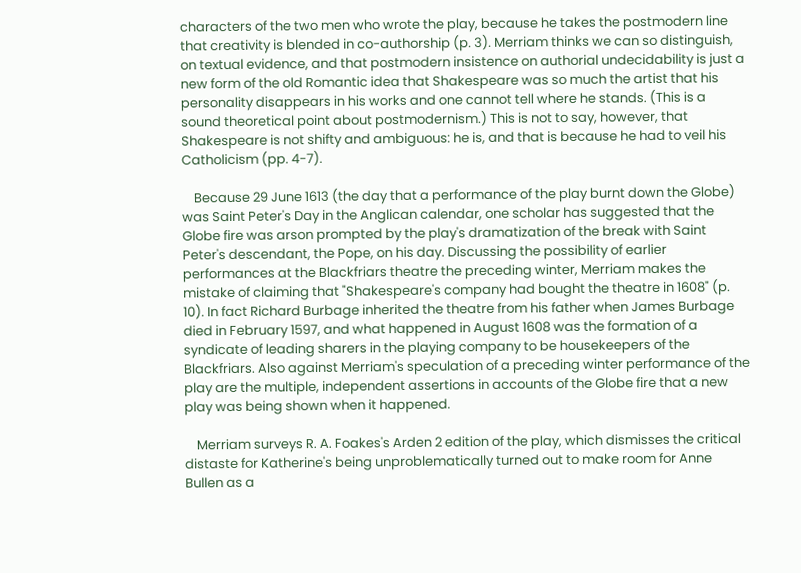characters of the two men who wrote the play, because he takes the postmodern line that creativity is blended in co-authorship (p. 3). Merriam thinks we can so distinguish, on textual evidence, and that postmodern insistence on authorial undecidability is just a new form of the old Romantic idea that Shakespeare was so much the artist that his personality disappears in his works and one cannot tell where he stands. (This is a sound theoretical point about postmodernism.) This is not to say, however, that Shakespeare is not shifty and ambiguous: he is, and that is because he had to veil his Catholicism (pp. 4-7).

    Because 29 June 1613 (the day that a performance of the play burnt down the Globe) was Saint Peter's Day in the Anglican calendar, one scholar has suggested that the Globe fire was arson prompted by the play's dramatization of the break with Saint Peter's descendant, the Pope, on his day. Discussing the possibility of earlier performances at the Blackfriars theatre the preceding winter, Merriam makes the mistake of claiming that "Shakespeare's company had bought the theatre in 1608" (p. 10). In fact Richard Burbage inherited the theatre from his father when James Burbage died in February 1597, and what happened in August 1608 was the formation of a syndicate of leading sharers in the playing company to be housekeepers of the Blackfriars. Also against Merriam's speculation of a preceding winter performance of the play are the multiple, independent assertions in accounts of the Globe fire that a new play was being shown when it happened.

    Merriam surveys R. A. Foakes's Arden 2 edition of the play, which dismisses the critical distaste for Katherine's being unproblematically turned out to make room for Anne Bullen as a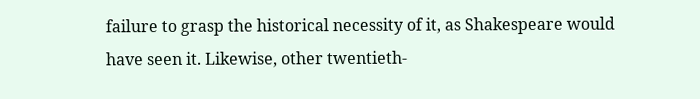failure to grasp the historical necessity of it, as Shakespeare would have seen it. Likewise, other twentieth-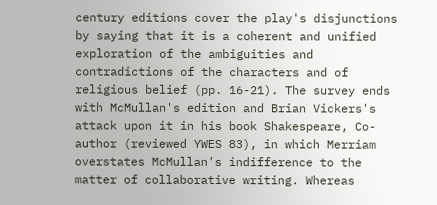century editions cover the play's disjunctions by saying that it is a coherent and unified exploration of the ambiguities and contradictions of the characters and of religious belief (pp. 16-21). The survey ends with McMullan's edition and Brian Vickers's attack upon it in his book Shakespeare, Co-author (reviewed YWES 83), in which Merriam overstates McMullan's indifference to the matter of collaborative writing. Whereas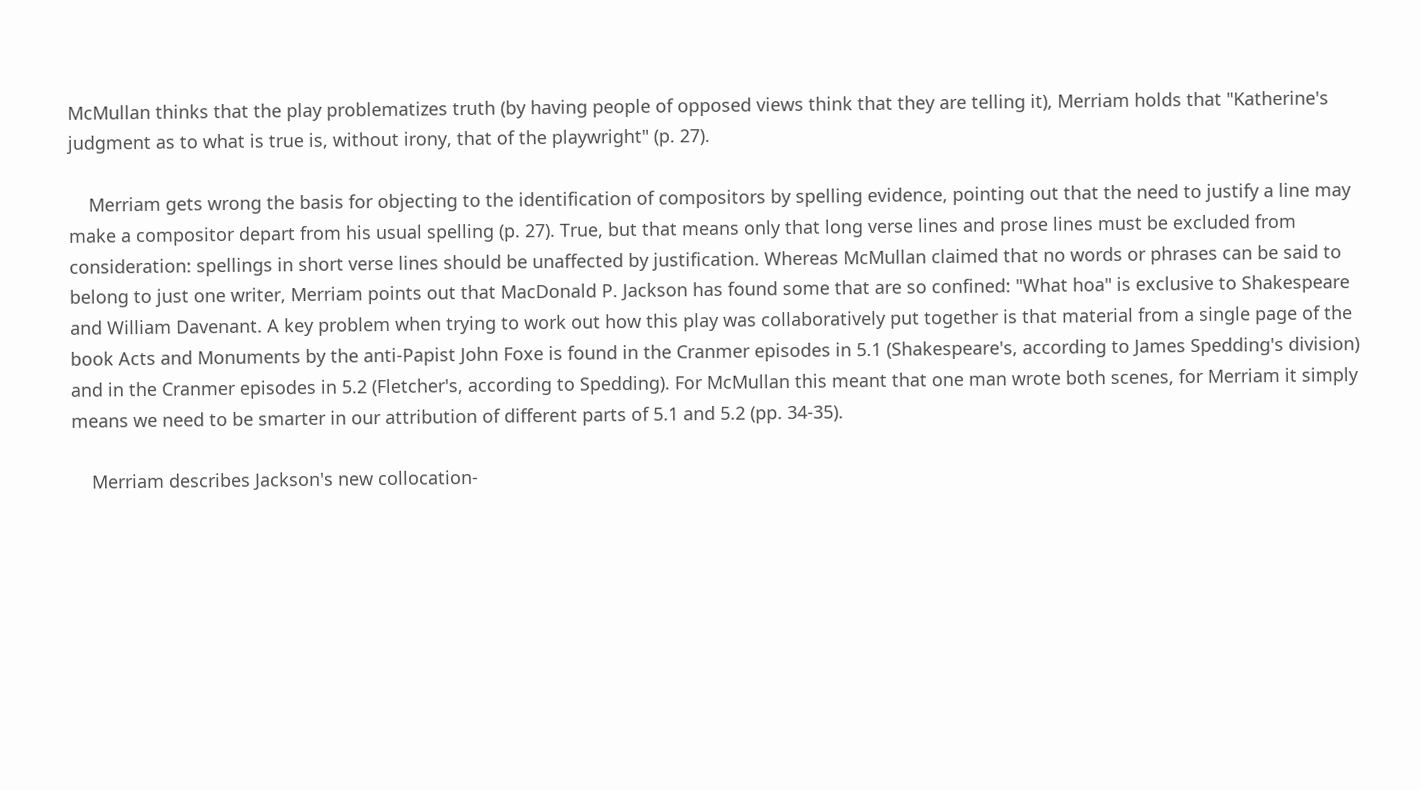McMullan thinks that the play problematizes truth (by having people of opposed views think that they are telling it), Merriam holds that "Katherine's judgment as to what is true is, without irony, that of the playwright" (p. 27).

    Merriam gets wrong the basis for objecting to the identification of compositors by spelling evidence, pointing out that the need to justify a line may make a compositor depart from his usual spelling (p. 27). True, but that means only that long verse lines and prose lines must be excluded from consideration: spellings in short verse lines should be unaffected by justification. Whereas McMullan claimed that no words or phrases can be said to belong to just one writer, Merriam points out that MacDonald P. Jackson has found some that are so confined: "What hoa" is exclusive to Shakespeare and William Davenant. A key problem when trying to work out how this play was collaboratively put together is that material from a single page of the book Acts and Monuments by the anti-Papist John Foxe is found in the Cranmer episodes in 5.1 (Shakespeare's, according to James Spedding's division) and in the Cranmer episodes in 5.2 (Fletcher's, according to Spedding). For McMullan this meant that one man wrote both scenes, for Merriam it simply means we need to be smarter in our attribution of different parts of 5.1 and 5.2 (pp. 34-35).

    Merriam describes Jackson's new collocation-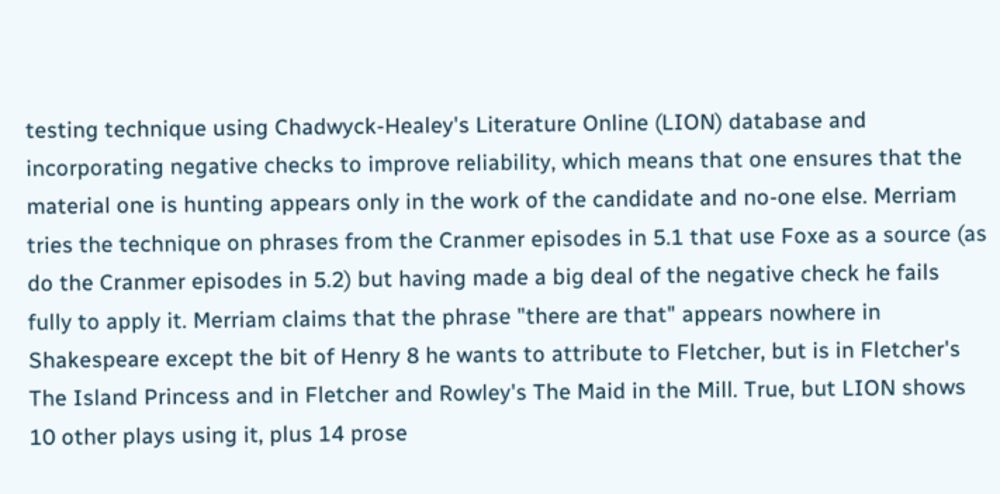testing technique using Chadwyck-Healey's Literature Online (LION) database and incorporating negative checks to improve reliability, which means that one ensures that the material one is hunting appears only in the work of the candidate and no-one else. Merriam tries the technique on phrases from the Cranmer episodes in 5.1 that use Foxe as a source (as do the Cranmer episodes in 5.2) but having made a big deal of the negative check he fails fully to apply it. Merriam claims that the phrase "there are that" appears nowhere in Shakespeare except the bit of Henry 8 he wants to attribute to Fletcher, but is in Fletcher's The Island Princess and in Fletcher and Rowley's The Maid in the Mill. True, but LION shows 10 other plays using it, plus 14 prose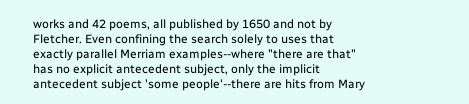works and 42 poems, all published by 1650 and not by Fletcher. Even confining the search solely to uses that exactly parallel Merriam examples--where "there are that" has no explicit antecedent subject, only the implicit antecedent subject 'some people'--there are hits from Mary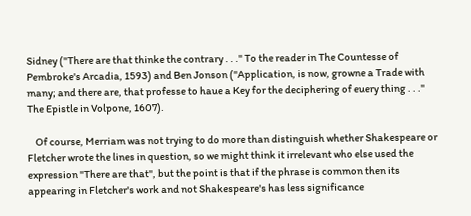Sidney ("There are that thinke the contrary . . ." To the reader in The Countesse of Pembroke's Arcadia, 1593) and Ben Jonson ("Application, is now, growne a Trade with many; and there are, that professe to haue a Key for the deciphering of euery thing . . ." The Epistle in Volpone, 1607).

    Of course, Merriam was not trying to do more than distinguish whether Shakespeare or Fletcher wrote the lines in question, so we might think it irrelevant who else used the expression "There are that", but the point is that if the phrase is common then its appearing in Fletcher's work and not Shakespeare's has less significance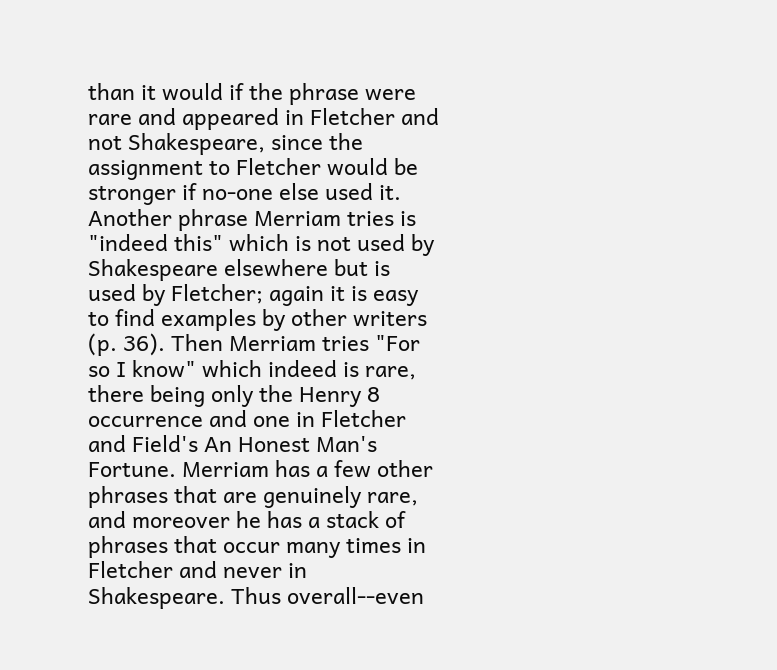than it would if the phrase were rare and appeared in Fletcher and not Shakespeare, since the assignment to Fletcher would be stronger if no-one else used it. Another phrase Merriam tries is "indeed this" which is not used by Shakespeare elsewhere but is used by Fletcher; again it is easy to find examples by other writers (p. 36). Then Merriam tries "For so I know" which indeed is rare, there being only the Henry 8 occurrence and one in Fletcher and Field's An Honest Man's Fortune. Merriam has a few other phrases that are genuinely rare, and moreover he has a stack of phrases that occur many times in Fletcher and never in Shakespeare. Thus overall--even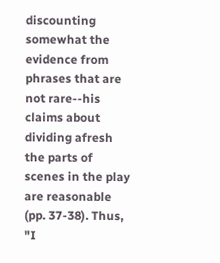discounting somewhat the evidence from phrases that are not rare--his claims about dividing afresh the parts of scenes in the play are reasonable (pp. 37-38). Thus, "I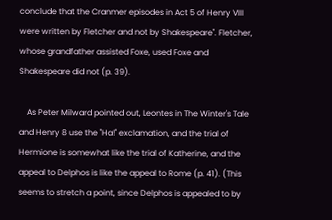conclude that the Cranmer episodes in Act 5 of Henry VIII were written by Fletcher and not by Shakespeare". Fletcher, whose grandfather assisted Foxe, used Foxe and Shakespeare did not (p. 39).

    As Peter Milward pointed out, Leontes in The Winter's Tale and Henry 8 use the "Ha!" exclamation, and the trial of Hermione is somewhat like the trial of Katherine, and the appeal to Delphos is like the appeal to Rome (p. 41). (This seems to stretch a point, since Delphos is appealed to by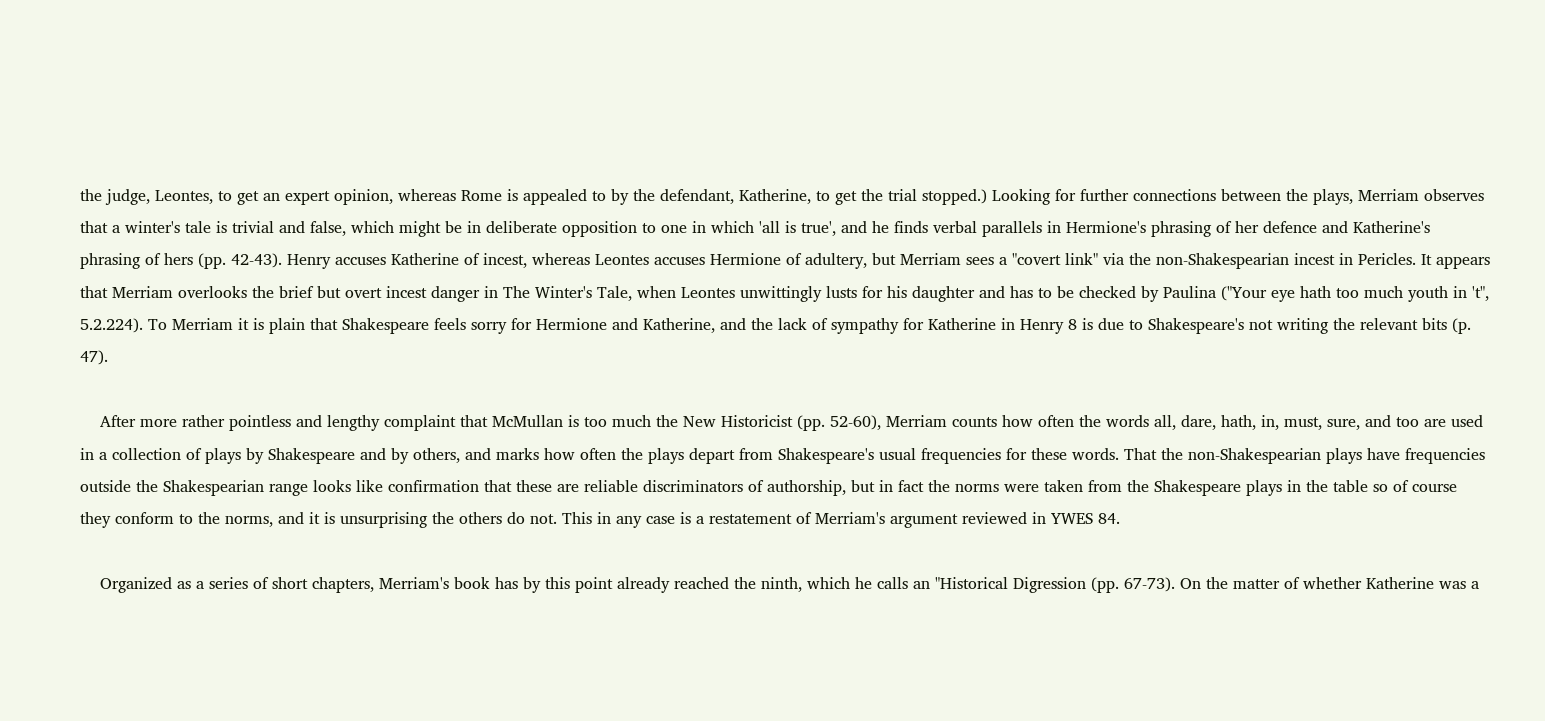the judge, Leontes, to get an expert opinion, whereas Rome is appealed to by the defendant, Katherine, to get the trial stopped.) Looking for further connections between the plays, Merriam observes that a winter's tale is trivial and false, which might be in deliberate opposition to one in which 'all is true', and he finds verbal parallels in Hermione's phrasing of her defence and Katherine's phrasing of hers (pp. 42-43). Henry accuses Katherine of incest, whereas Leontes accuses Hermione of adultery, but Merriam sees a "covert link" via the non-Shakespearian incest in Pericles. It appears that Merriam overlooks the brief but overt incest danger in The Winter's Tale, when Leontes unwittingly lusts for his daughter and has to be checked by Paulina ("Your eye hath too much youth in 't", 5.2.224). To Merriam it is plain that Shakespeare feels sorry for Hermione and Katherine, and the lack of sympathy for Katherine in Henry 8 is due to Shakespeare's not writing the relevant bits (p. 47).

    After more rather pointless and lengthy complaint that McMullan is too much the New Historicist (pp. 52-60), Merriam counts how often the words all, dare, hath, in, must, sure, and too are used in a collection of plays by Shakespeare and by others, and marks how often the plays depart from Shakespeare's usual frequencies for these words. That the non-Shakespearian plays have frequencies outside the Shakespearian range looks like confirmation that these are reliable discriminators of authorship, but in fact the norms were taken from the Shakespeare plays in the table so of course they conform to the norms, and it is unsurprising the others do not. This in any case is a restatement of Merriam's argument reviewed in YWES 84.

    Organized as a series of short chapters, Merriam's book has by this point already reached the ninth, which he calls an "Historical Digression (pp. 67-73). On the matter of whether Katherine was a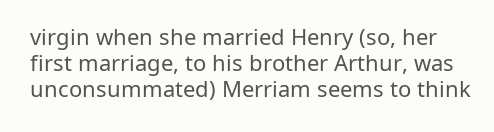virgin when she married Henry (so, her first marriage, to his brother Arthur, was unconsummated) Merriam seems to think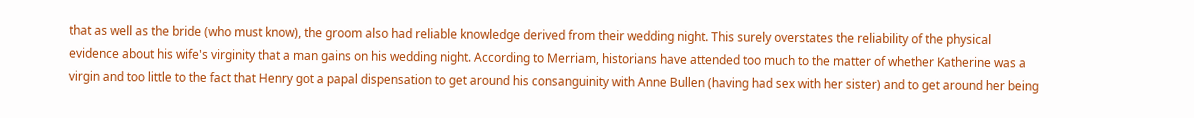that as well as the bride (who must know), the groom also had reliable knowledge derived from their wedding night. This surely overstates the reliability of the physical evidence about his wife's virginity that a man gains on his wedding night. According to Merriam, historians have attended too much to the matter of whether Katherine was a virgin and too little to the fact that Henry got a papal dispensation to get around his consanguinity with Anne Bullen (having had sex with her sister) and to get around her being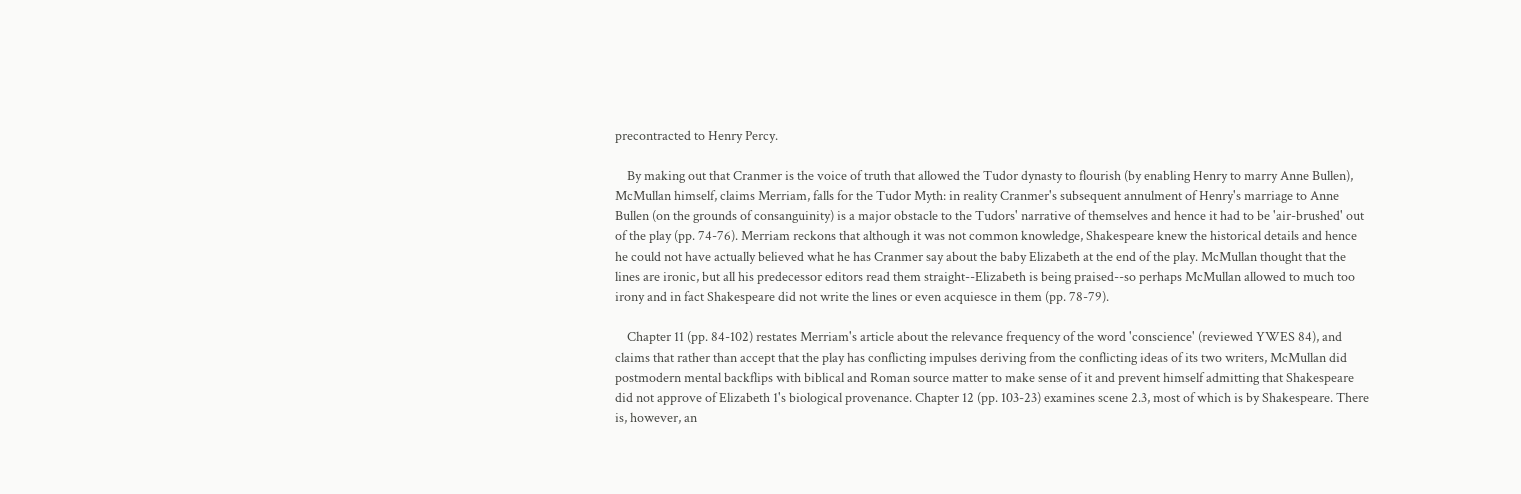precontracted to Henry Percy.

    By making out that Cranmer is the voice of truth that allowed the Tudor dynasty to flourish (by enabling Henry to marry Anne Bullen), McMullan himself, claims Merriam, falls for the Tudor Myth: in reality Cranmer's subsequent annulment of Henry's marriage to Anne Bullen (on the grounds of consanguinity) is a major obstacle to the Tudors' narrative of themselves and hence it had to be 'air-brushed' out of the play (pp. 74-76). Merriam reckons that although it was not common knowledge, Shakespeare knew the historical details and hence he could not have actually believed what he has Cranmer say about the baby Elizabeth at the end of the play. McMullan thought that the lines are ironic, but all his predecessor editors read them straight--Elizabeth is being praised--so perhaps McMullan allowed to much too irony and in fact Shakespeare did not write the lines or even acquiesce in them (pp. 78-79).

    Chapter 11 (pp. 84-102) restates Merriam's article about the relevance frequency of the word 'conscience' (reviewed YWES 84), and claims that rather than accept that the play has conflicting impulses deriving from the conflicting ideas of its two writers, McMullan did postmodern mental backflips with biblical and Roman source matter to make sense of it and prevent himself admitting that Shakespeare did not approve of Elizabeth 1's biological provenance. Chapter 12 (pp. 103-23) examines scene 2.3, most of which is by Shakespeare. There is, however, an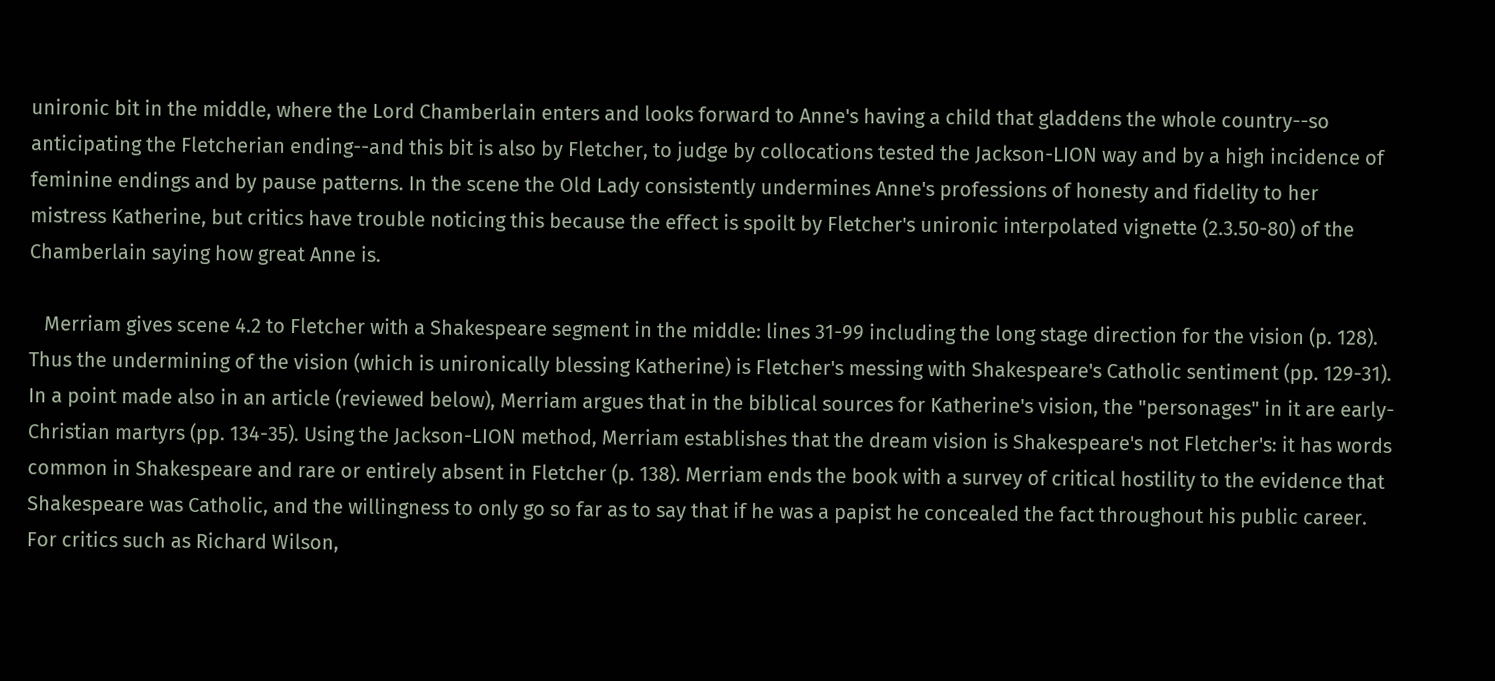unironic bit in the middle, where the Lord Chamberlain enters and looks forward to Anne's having a child that gladdens the whole country--so anticipating the Fletcherian ending--and this bit is also by Fletcher, to judge by collocations tested the Jackson-LION way and by a high incidence of feminine endings and by pause patterns. In the scene the Old Lady consistently undermines Anne's professions of honesty and fidelity to her mistress Katherine, but critics have trouble noticing this because the effect is spoilt by Fletcher's unironic interpolated vignette (2.3.50-80) of the Chamberlain saying how great Anne is.

   Merriam gives scene 4.2 to Fletcher with a Shakespeare segment in the middle: lines 31-99 including the long stage direction for the vision (p. 128). Thus the undermining of the vision (which is unironically blessing Katherine) is Fletcher's messing with Shakespeare's Catholic sentiment (pp. 129-31). In a point made also in an article (reviewed below), Merriam argues that in the biblical sources for Katherine's vision, the "personages" in it are early-Christian martyrs (pp. 134-35). Using the Jackson-LION method, Merriam establishes that the dream vision is Shakespeare's not Fletcher's: it has words common in Shakespeare and rare or entirely absent in Fletcher (p. 138). Merriam ends the book with a survey of critical hostility to the evidence that Shakespeare was Catholic, and the willingness to only go so far as to say that if he was a papist he concealed the fact throughout his public career. For critics such as Richard Wilson,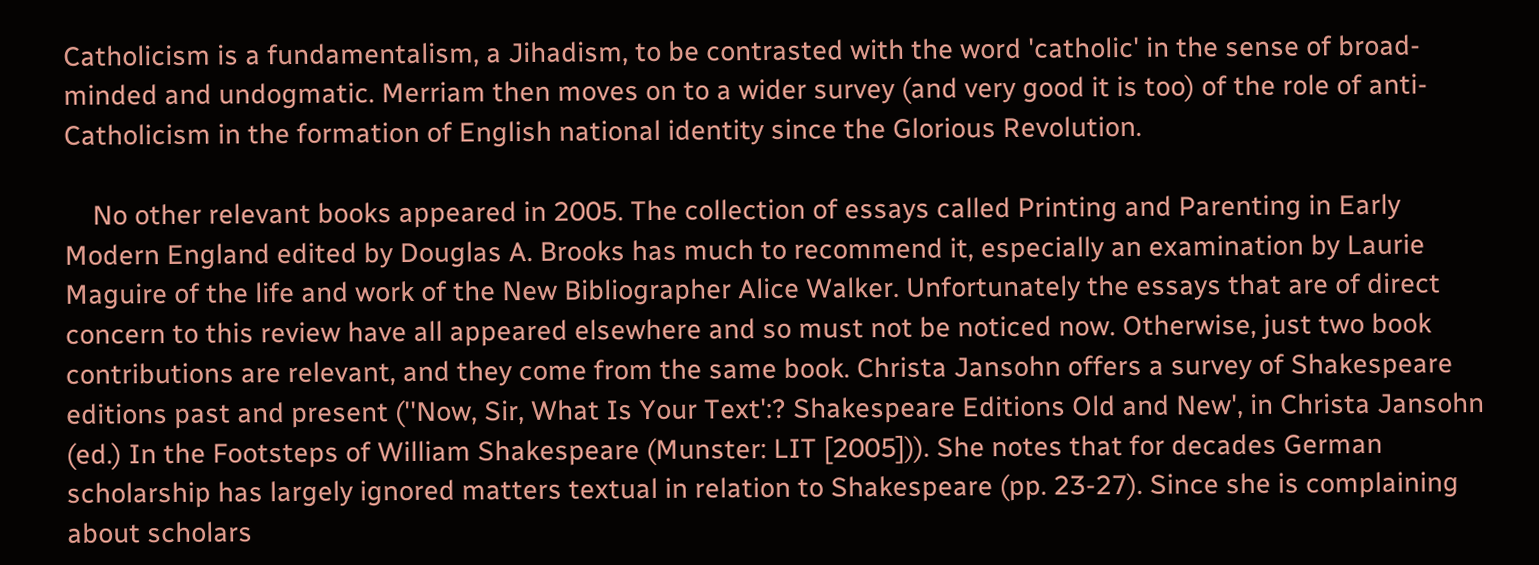Catholicism is a fundamentalism, a Jihadism, to be contrasted with the word 'catholic' in the sense of broad-minded and undogmatic. Merriam then moves on to a wider survey (and very good it is too) of the role of anti-Catholicism in the formation of English national identity since the Glorious Revolution.

    No other relevant books appeared in 2005. The collection of essays called Printing and Parenting in Early Modern England edited by Douglas A. Brooks has much to recommend it, especially an examination by Laurie Maguire of the life and work of the New Bibliographer Alice Walker. Unfortunately the essays that are of direct concern to this review have all appeared elsewhere and so must not be noticed now. Otherwise, just two book contributions are relevant, and they come from the same book. Christa Jansohn offers a survey of Shakespeare editions past and present (''Now, Sir, What Is Your Text':? Shakespeare Editions Old and New', in Christa Jansohn (ed.) In the Footsteps of William Shakespeare (Munster: LIT [2005])). She notes that for decades German scholarship has largely ignored matters textual in relation to Shakespeare (pp. 23-27). Since she is complaining about scholars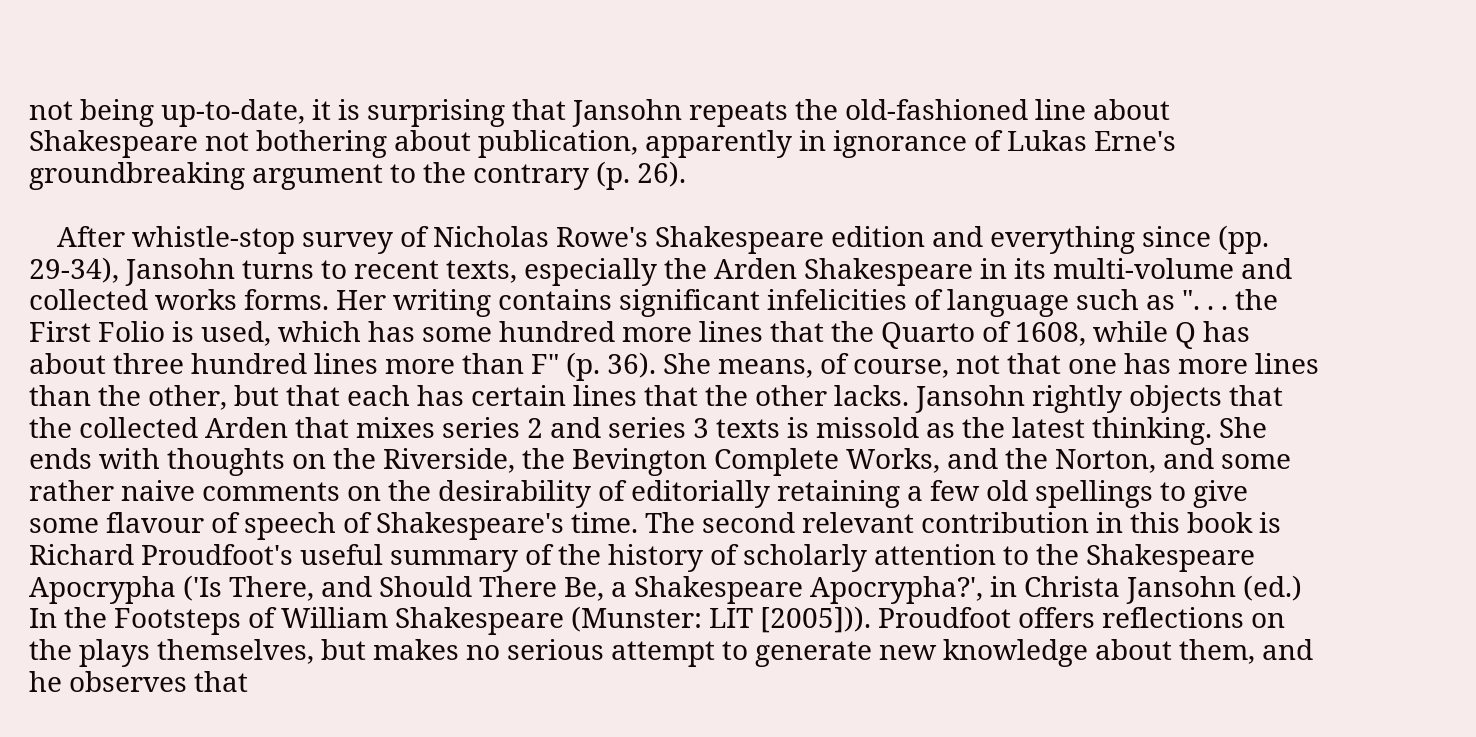not being up-to-date, it is surprising that Jansohn repeats the old-fashioned line about Shakespeare not bothering about publication, apparently in ignorance of Lukas Erne's groundbreaking argument to the contrary (p. 26).

    After whistle-stop survey of Nicholas Rowe's Shakespeare edition and everything since (pp. 29-34), Jansohn turns to recent texts, especially the Arden Shakespeare in its multi-volume and collected works forms. Her writing contains significant infelicities of language such as ". . . the First Folio is used, which has some hundred more lines that the Quarto of 1608, while Q has about three hundred lines more than F" (p. 36). She means, of course, not that one has more lines than the other, but that each has certain lines that the other lacks. Jansohn rightly objects that the collected Arden that mixes series 2 and series 3 texts is missold as the latest thinking. She ends with thoughts on the Riverside, the Bevington Complete Works, and the Norton, and some rather naive comments on the desirability of editorially retaining a few old spellings to give some flavour of speech of Shakespeare's time. The second relevant contribution in this book is Richard Proudfoot's useful summary of the history of scholarly attention to the Shakespeare Apocrypha ('Is There, and Should There Be, a Shakespeare Apocrypha?', in Christa Jansohn (ed.) In the Footsteps of William Shakespeare (Munster: LIT [2005])). Proudfoot offers reflections on the plays themselves, but makes no serious attempt to generate new knowledge about them, and he observes that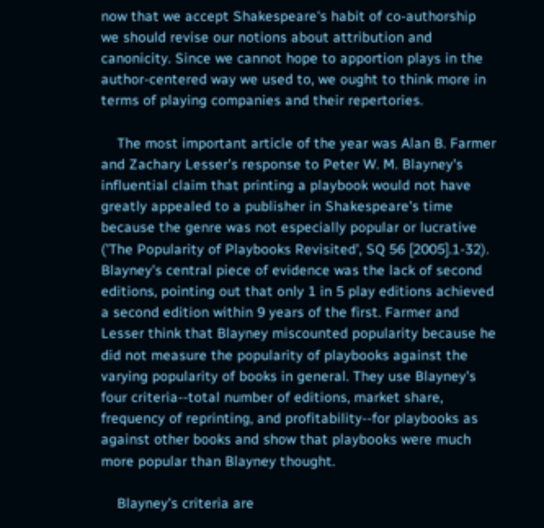now that we accept Shakespeare's habit of co-authorship we should revise our notions about attribution and canonicity. Since we cannot hope to apportion plays in the author-centered way we used to, we ought to think more in terms of playing companies and their repertories.

    The most important article of the year was Alan B. Farmer and Zachary Lesser's response to Peter W. M. Blayney's influential claim that printing a playbook would not have greatly appealed to a publisher in Shakespeare's time because the genre was not especially popular or lucrative ('The Popularity of Playbooks Revisited', SQ 56 [2005].1-32). Blayney's central piece of evidence was the lack of second editions, pointing out that only 1 in 5 play editions achieved a second edition within 9 years of the first. Farmer and Lesser think that Blayney miscounted popularity because he did not measure the popularity of playbooks against the varying popularity of books in general. They use Blayney's four criteria--total number of editions, market share, frequency of reprinting, and profitability--for playbooks as against other books and show that playbooks were much more popular than Blayney thought.

    Blayney's criteria are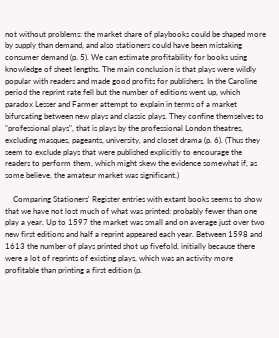not without problems: the market share of playbooks could be shaped more by supply than demand, and also stationers could have been mistaking consumer demand (p. 5). We can estimate profitability for books using knowledge of sheet lengths. The main conclusion is that plays were wildly popular with readers and made good profits for publishers. In the Caroline period the reprint rate fell but the number of editions went up, which paradox Lesser and Farmer attempt to explain in terms of a market bifurcating between new plays and classic plays. They confine themselves to "professional plays", that is plays by the professional London theatres, excluding masques, pageants, university, and closet drama (p. 6). (Thus they seem to exclude plays that were published explicitly to encourage the readers to perform them, which might skew the evidence somewhat if, as some believe, the amateur market was significant.)

    Comparing Stationers' Register entries with extant books seems to show that we have not lost much of what was printed: probably fewer than one play a year. Up to 1597 the market was small and on average just over two new first editions and half a reprint appeared each year. Between 1598 and 1613 the number of plays printed shot up fivefold, initially because there were a lot of reprints of existing plays, which was an activity more profitable than printing a first edition (p.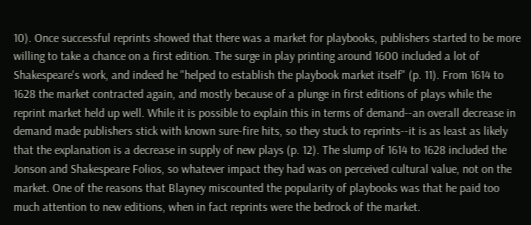10). Once successful reprints showed that there was a market for playbooks, publishers started to be more willing to take a chance on a first edition. The surge in play printing around 1600 included a lot of Shakespeare's work, and indeed he "helped to establish the playbook market itself" (p. 11). From 1614 to 1628 the market contracted again, and mostly because of a plunge in first editions of plays while the reprint market held up well. While it is possible to explain this in terms of demand--an overall decrease in demand made publishers stick with known sure-fire hits, so they stuck to reprints--it is as least as likely that the explanation is a decrease in supply of new plays (p. 12). The slump of 1614 to 1628 included the Jonson and Shakespeare Folios, so whatever impact they had was on perceived cultural value, not on the market. One of the reasons that Blayney miscounted the popularity of playbooks was that he paid too much attention to new editions, when in fact reprints were the bedrock of the market.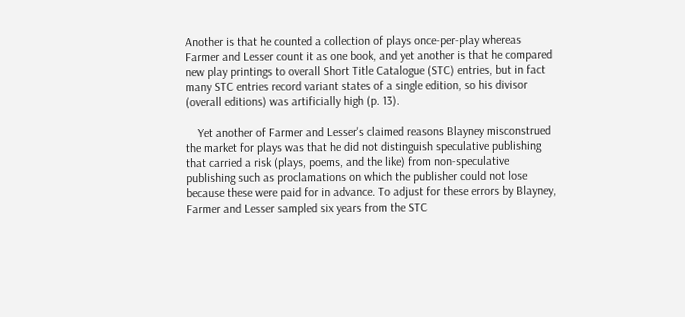Another is that he counted a collection of plays once-per-play whereas Farmer and Lesser count it as one book, and yet another is that he compared new play printings to overall Short Title Catalogue (STC) entries, but in fact many STC entries record variant states of a single edition, so his divisor (overall editions) was artificially high (p. 13).

    Yet another of Farmer and Lesser's claimed reasons Blayney misconstrued the market for plays was that he did not distinguish speculative publishing that carried a risk (plays, poems, and the like) from non-speculative publishing such as proclamations on which the publisher could not lose because these were paid for in advance. To adjust for these errors by Blayney, Farmer and Lesser sampled six years from the STC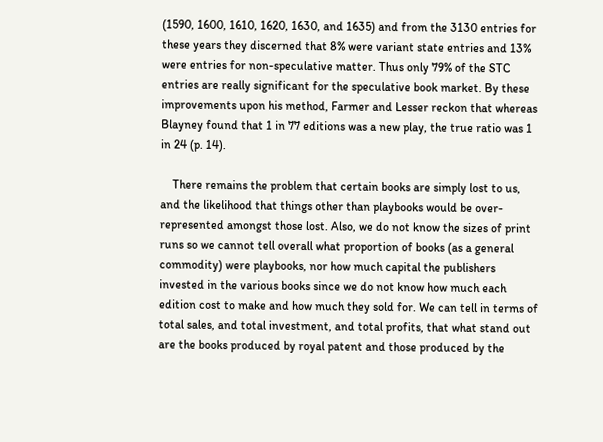(1590, 1600, 1610, 1620, 1630, and 1635) and from the 3130 entries for these years they discerned that 8% were variant state entries and 13% were entries for non-speculative matter. Thus only 79% of the STC entries are really significant for the speculative book market. By these improvements upon his method, Farmer and Lesser reckon that whereas Blayney found that 1 in 77 editions was a new play, the true ratio was 1 in 24 (p. 14).

    There remains the problem that certain books are simply lost to us, and the likelihood that things other than playbooks would be over-represented amongst those lost. Also, we do not know the sizes of print runs so we cannot tell overall what proportion of books (as a general commodity) were playbooks, nor how much capital the publishers invested in the various books since we do not know how much each edition cost to make and how much they sold for. We can tell in terms of total sales, and total investment, and total profits, that what stand out are the books produced by royal patent and those produced by the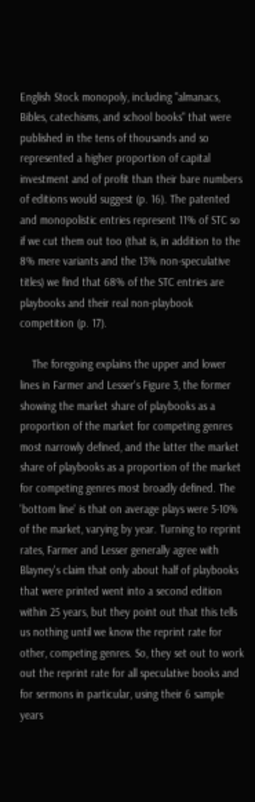English Stock monopoly, including "almanacs, Bibles, catechisms, and school books" that were published in the tens of thousands and so represented a higher proportion of capital investment and of profit than their bare numbers of editions would suggest (p. 16). The patented and monopolistic entries represent 11% of STC so if we cut them out too (that is, in addition to the 8% mere variants and the 13% non-speculative titles) we find that 68% of the STC entries are playbooks and their real non-playbook competition (p. 17).

    The foregoing explains the upper and lower lines in Farmer and Lesser's Figure 3, the former showing the market share of playbooks as a proportion of the market for competing genres most narrowly defined, and the latter the market share of playbooks as a proportion of the market for competing genres most broadly defined. The 'bottom line' is that on average plays were 5-10% of the market, varying by year. Turning to reprint rates, Farmer and Lesser generally agree with Blayney's claim that only about half of playbooks that were printed went into a second edition within 25 years, but they point out that this tells us nothing until we know the reprint rate for other, competing genres. So, they set out to work out the reprint rate for all speculative books and for sermons in particular, using their 6 sample years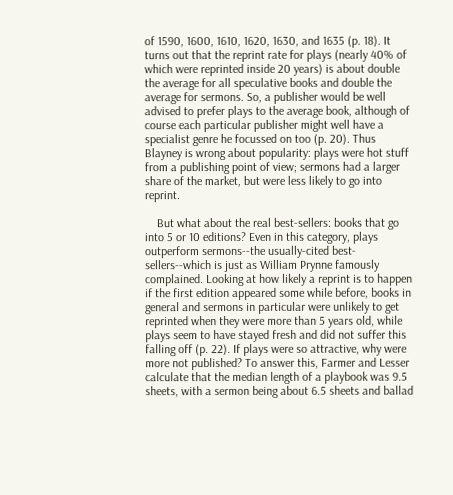of 1590, 1600, 1610, 1620, 1630, and 1635 (p. 18). It turns out that the reprint rate for plays (nearly 40% of which were reprinted inside 20 years) is about double the average for all speculative books and double the average for sermons. So, a publisher would be well advised to prefer plays to the average book, although of course each particular publisher might well have a specialist genre he focussed on too (p. 20). Thus Blayney is wrong about popularity: plays were hot stuff from a publishing point of view; sermons had a larger share of the market, but were less likely to go into reprint.

    But what about the real best-sellers: books that go into 5 or 10 editions? Even in this category, plays outperform sermons--the usually-cited best-sellers--which is just as William Prynne famously complained. Looking at how likely a reprint is to happen if the first edition appeared some while before, books in general and sermons in particular were unlikely to get reprinted when they were more than 5 years old, while plays seem to have stayed fresh and did not suffer this falling off (p. 22). If plays were so attractive, why were more not published? To answer this, Farmer and Lesser calculate that the median length of a playbook was 9.5 sheets, with a sermon being about 6.5 sheets and ballad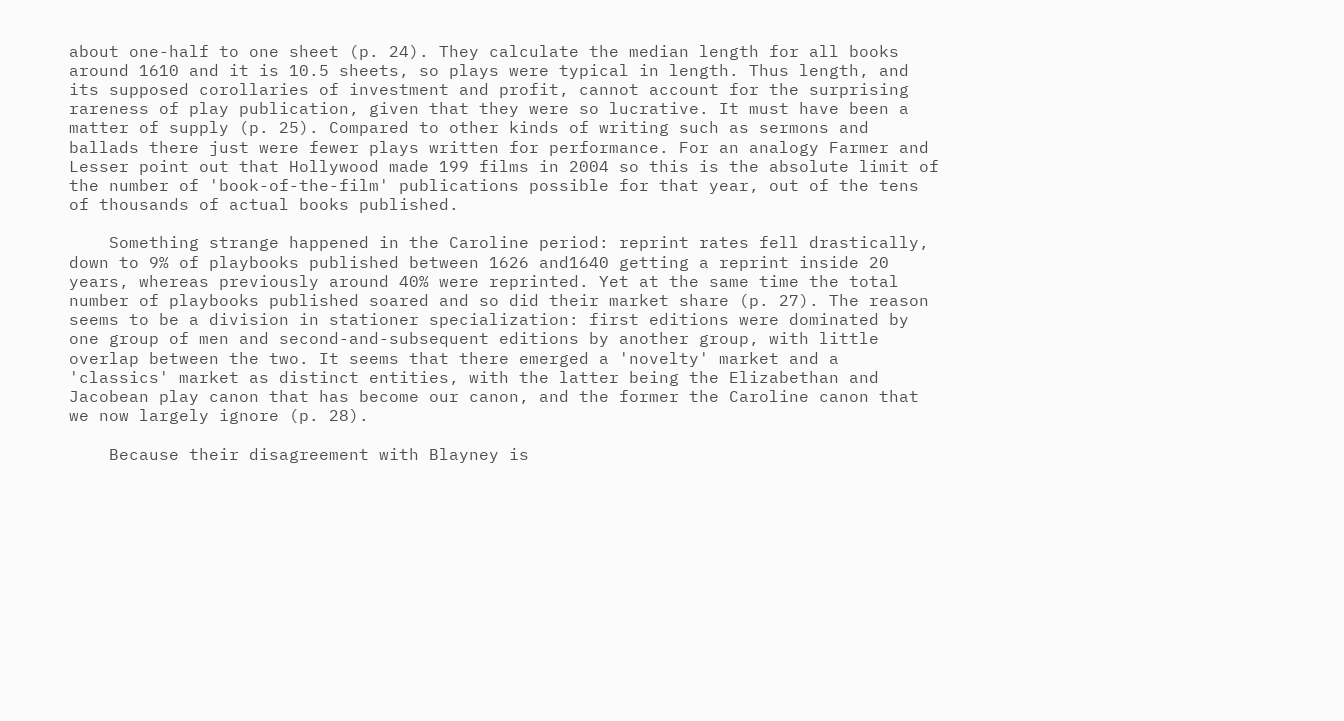about one-half to one sheet (p. 24). They calculate the median length for all books around 1610 and it is 10.5 sheets, so plays were typical in length. Thus length, and its supposed corollaries of investment and profit, cannot account for the surprising rareness of play publication, given that they were so lucrative. It must have been a matter of supply (p. 25). Compared to other kinds of writing such as sermons and ballads there just were fewer plays written for performance. For an analogy Farmer and Lesser point out that Hollywood made 199 films in 2004 so this is the absolute limit of the number of 'book-of-the-film' publications possible for that year, out of the tens of thousands of actual books published.

    Something strange happened in the Caroline period: reprint rates fell drastically, down to 9% of playbooks published between 1626 and1640 getting a reprint inside 20 years, whereas previously around 40% were reprinted. Yet at the same time the total number of playbooks published soared and so did their market share (p. 27). The reason seems to be a division in stationer specialization: first editions were dominated by one group of men and second-and-subsequent editions by another group, with little overlap between the two. It seems that there emerged a 'novelty' market and a 'classics' market as distinct entities, with the latter being the Elizabethan and Jacobean play canon that has become our canon, and the former the Caroline canon that we now largely ignore (p. 28).

    Because their disagreement with Blayney is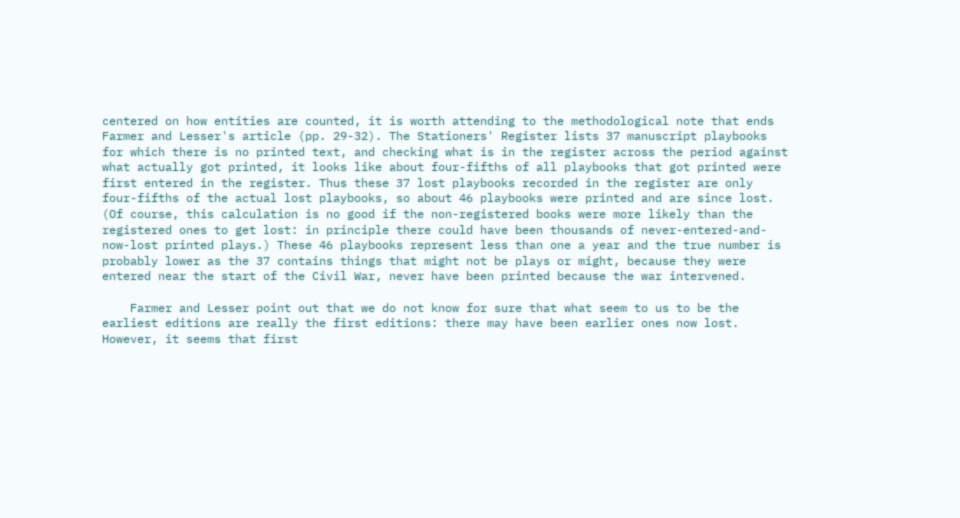centered on how entities are counted, it is worth attending to the methodological note that ends Farmer and Lesser's article (pp. 29-32). The Stationers' Register lists 37 manuscript playbooks for which there is no printed text, and checking what is in the register across the period against what actually got printed, it looks like about four-fifths of all playbooks that got printed were first entered in the register. Thus these 37 lost playbooks recorded in the register are only four-fifths of the actual lost playbooks, so about 46 playbooks were printed and are since lost. (Of course, this calculation is no good if the non-registered books were more likely than the registered ones to get lost: in principle there could have been thousands of never-entered-and-now-lost printed plays.) These 46 playbooks represent less than one a year and the true number is probably lower as the 37 contains things that might not be plays or might, because they were entered near the start of the Civil War, never have been printed because the war intervened.

    Farmer and Lesser point out that we do not know for sure that what seem to us to be the earliest editions are really the first editions: there may have been earlier ones now lost. However, it seems that first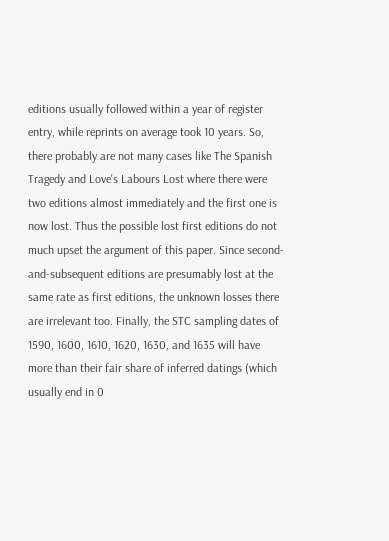editions usually followed within a year of register entry, while reprints on average took 10 years. So, there probably are not many cases like The Spanish Tragedy and Love's Labours Lost where there were two editions almost immediately and the first one is now lost. Thus the possible lost first editions do not much upset the argument of this paper. Since second-and-subsequent editions are presumably lost at the same rate as first editions, the unknown losses there are irrelevant too. Finally, the STC sampling dates of 1590, 1600, 1610, 1620, 1630, and 1635 will have more than their fair share of inferred datings (which usually end in 0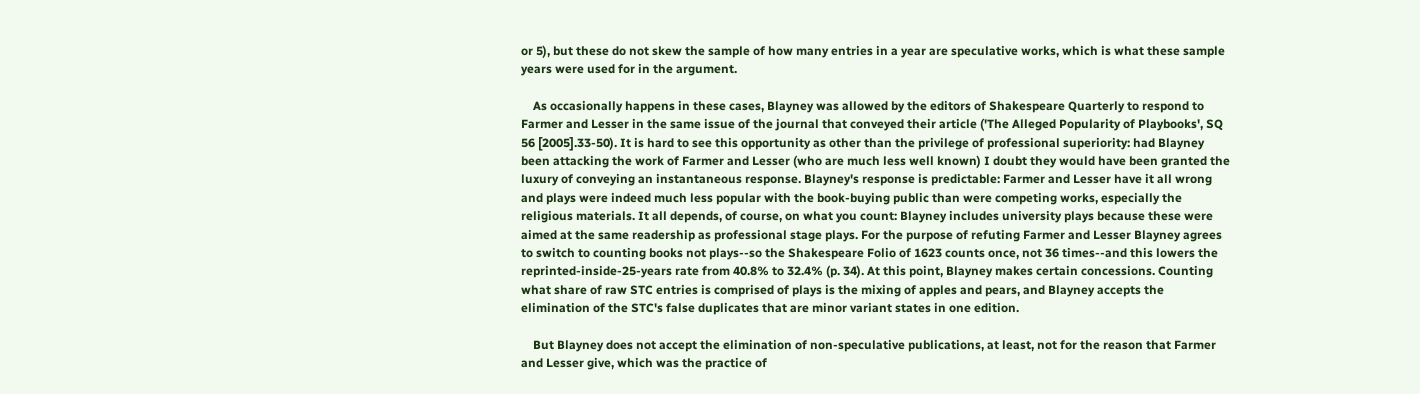or 5), but these do not skew the sample of how many entries in a year are speculative works, which is what these sample years were used for in the argument.

    As occasionally happens in these cases, Blayney was allowed by the editors of Shakespeare Quarterly to respond to Farmer and Lesser in the same issue of the journal that conveyed their article ('The Alleged Popularity of Playbooks', SQ 56 [2005].33-50). It is hard to see this opportunity as other than the privilege of professional superiority: had Blayney been attacking the work of Farmer and Lesser (who are much less well known) I doubt they would have been granted the luxury of conveying an instantaneous response. Blayney's response is predictable: Farmer and Lesser have it all wrong and plays were indeed much less popular with the book-buying public than were competing works, especially the religious materials. It all depends, of course, on what you count: Blayney includes university plays because these were aimed at the same readership as professional stage plays. For the purpose of refuting Farmer and Lesser Blayney agrees to switch to counting books not plays--so the Shakespeare Folio of 1623 counts once, not 36 times--and this lowers the reprinted-inside-25-years rate from 40.8% to 32.4% (p. 34). At this point, Blayney makes certain concessions. Counting what share of raw STC entries is comprised of plays is the mixing of apples and pears, and Blayney accepts the elimination of the STC's false duplicates that are minor variant states in one edition.

    But Blayney does not accept the elimination of non-speculative publications, at least, not for the reason that Farmer and Lesser give, which was the practice of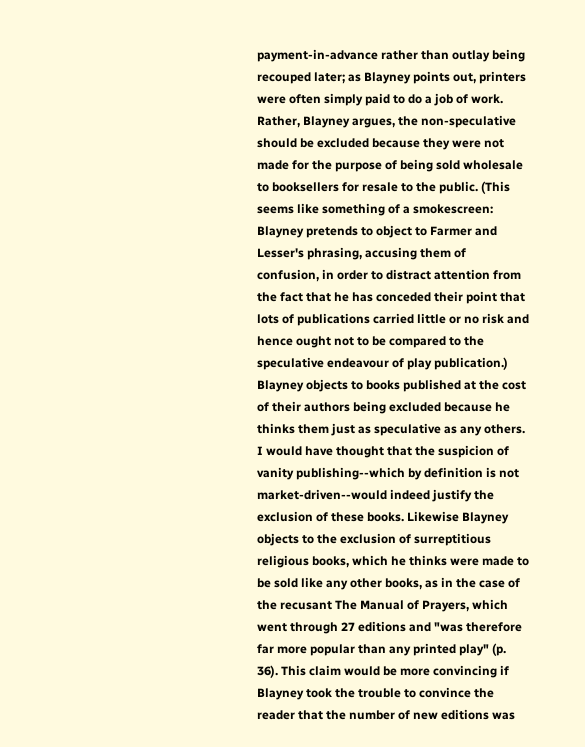payment-in-advance rather than outlay being recouped later; as Blayney points out, printers were often simply paid to do a job of work. Rather, Blayney argues, the non-speculative should be excluded because they were not made for the purpose of being sold wholesale to booksellers for resale to the public. (This seems like something of a smokescreen: Blayney pretends to object to Farmer and Lesser's phrasing, accusing them of confusion, in order to distract attention from the fact that he has conceded their point that lots of publications carried little or no risk and hence ought not to be compared to the speculative endeavour of play publication.) Blayney objects to books published at the cost of their authors being excluded because he thinks them just as speculative as any others. I would have thought that the suspicion of vanity publishing--which by definition is not market-driven--would indeed justify the exclusion of these books. Likewise Blayney objects to the exclusion of surreptitious religious books, which he thinks were made to be sold like any other books, as in the case of the recusant The Manual of Prayers, which went through 27 editions and "was therefore far more popular than any printed play" (p. 36). This claim would be more convincing if Blayney took the trouble to convince the reader that the number of new editions was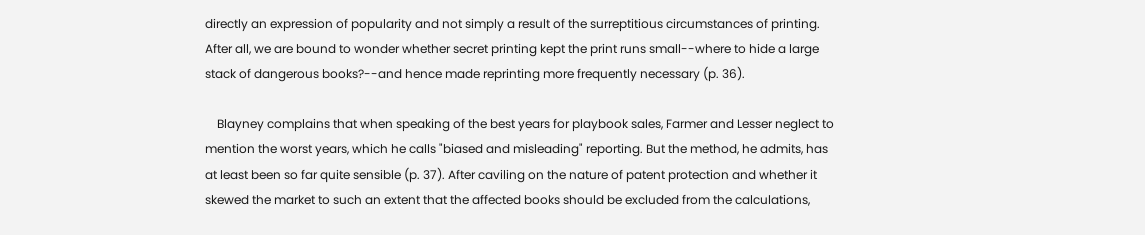directly an expression of popularity and not simply a result of the surreptitious circumstances of printing. After all, we are bound to wonder whether secret printing kept the print runs small--where to hide a large stack of dangerous books?--and hence made reprinting more frequently necessary (p. 36).

    Blayney complains that when speaking of the best years for playbook sales, Farmer and Lesser neglect to mention the worst years, which he calls "biased and misleading" reporting. But the method, he admits, has at least been so far quite sensible (p. 37). After caviling on the nature of patent protection and whether it skewed the market to such an extent that the affected books should be excluded from the calculations,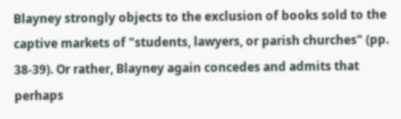Blayney strongly objects to the exclusion of books sold to the captive markets of "students, lawyers, or parish churches" (pp. 38-39). Or rather, Blayney again concedes and admits that perhaps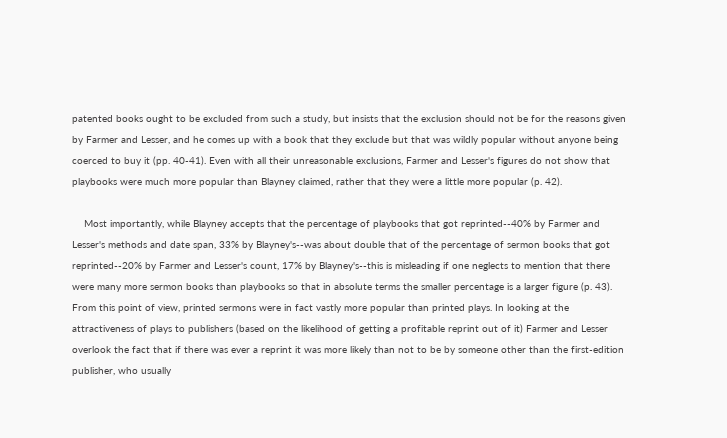patented books ought to be excluded from such a study, but insists that the exclusion should not be for the reasons given by Farmer and Lesser, and he comes up with a book that they exclude but that was wildly popular without anyone being coerced to buy it (pp. 40-41). Even with all their unreasonable exclusions, Farmer and Lesser's figures do not show that playbooks were much more popular than Blayney claimed, rather that they were a little more popular (p. 42).

    Most importantly, while Blayney accepts that the percentage of playbooks that got reprinted--40% by Farmer and Lesser's methods and date span, 33% by Blayney's--was about double that of the percentage of sermon books that got reprinted--20% by Farmer and Lesser's count, 17% by Blayney's--this is misleading if one neglects to mention that there were many more sermon books than playbooks so that in absolute terms the smaller percentage is a larger figure (p. 43). From this point of view, printed sermons were in fact vastly more popular than printed plays. In looking at the attractiveness of plays to publishers (based on the likelihood of getting a profitable reprint out of it) Farmer and Lesser overlook the fact that if there was ever a reprint it was more likely than not to be by someone other than the first-edition publisher, who usually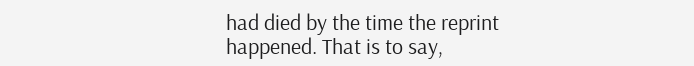had died by the time the reprint happened. That is to say,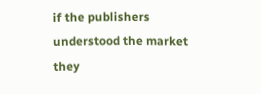if the publishers understood the market they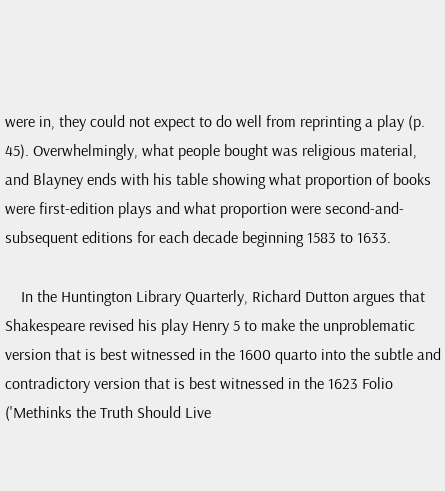were in, they could not expect to do well from reprinting a play (p. 45). Overwhelmingly, what people bought was religious material, and Blayney ends with his table showing what proportion of books were first-edition plays and what proportion were second-and-subsequent editions for each decade beginning 1583 to 1633.

    In the Huntington Library Quarterly, Richard Dutton argues that Shakespeare revised his play Henry 5 to make the unproblematic version that is best witnessed in the 1600 quarto into the subtle and contradictory version that is best witnessed in the 1623 Folio ('Methinks the Truth Should Live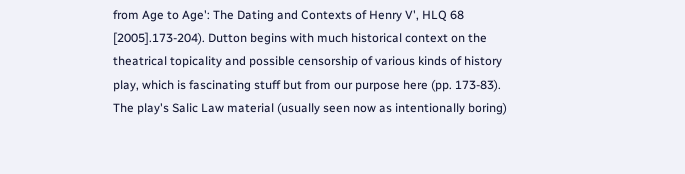from Age to Age': The Dating and Contexts of Henry V', HLQ 68 [2005].173-204). Dutton begins with much historical context on the theatrical topicality and possible censorship of various kinds of history play, which is fascinating stuff but from our purpose here (pp. 173-83). The play's Salic Law material (usually seen now as intentionally boring)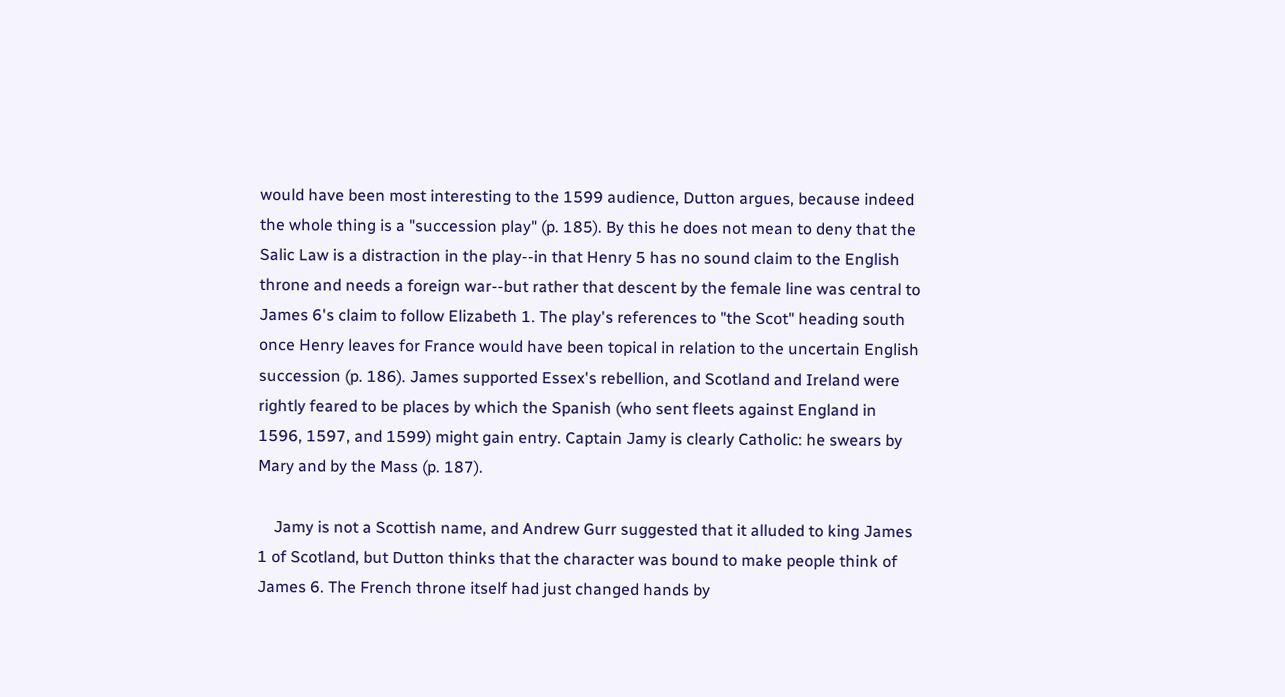would have been most interesting to the 1599 audience, Dutton argues, because indeed the whole thing is a "succession play" (p. 185). By this he does not mean to deny that the Salic Law is a distraction in the play--in that Henry 5 has no sound claim to the English throne and needs a foreign war--but rather that descent by the female line was central to James 6's claim to follow Elizabeth 1. The play's references to "the Scot" heading south once Henry leaves for France would have been topical in relation to the uncertain English succession (p. 186). James supported Essex's rebellion, and Scotland and Ireland were rightly feared to be places by which the Spanish (who sent fleets against England in 1596, 1597, and 1599) might gain entry. Captain Jamy is clearly Catholic: he swears by Mary and by the Mass (p. 187).

    Jamy is not a Scottish name, and Andrew Gurr suggested that it alluded to king James 1 of Scotland, but Dutton thinks that the character was bound to make people think of James 6. The French throne itself had just changed hands by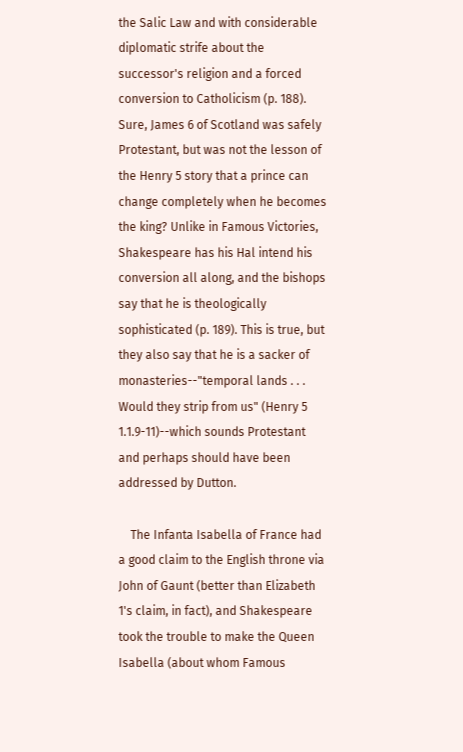the Salic Law and with considerable diplomatic strife about the successor's religion and a forced conversion to Catholicism (p. 188). Sure, James 6 of Scotland was safely Protestant, but was not the lesson of the Henry 5 story that a prince can change completely when he becomes the king? Unlike in Famous Victories, Shakespeare has his Hal intend his conversion all along, and the bishops say that he is theologically sophisticated (p. 189). This is true, but they also say that he is a sacker of monasteries--"temporal lands . . . Would they strip from us" (Henry 5 1.1.9-11)--which sounds Protestant and perhaps should have been addressed by Dutton.

    The Infanta Isabella of France had a good claim to the English throne via John of Gaunt (better than Elizabeth 1's claim, in fact), and Shakespeare took the trouble to make the Queen Isabella (about whom Famous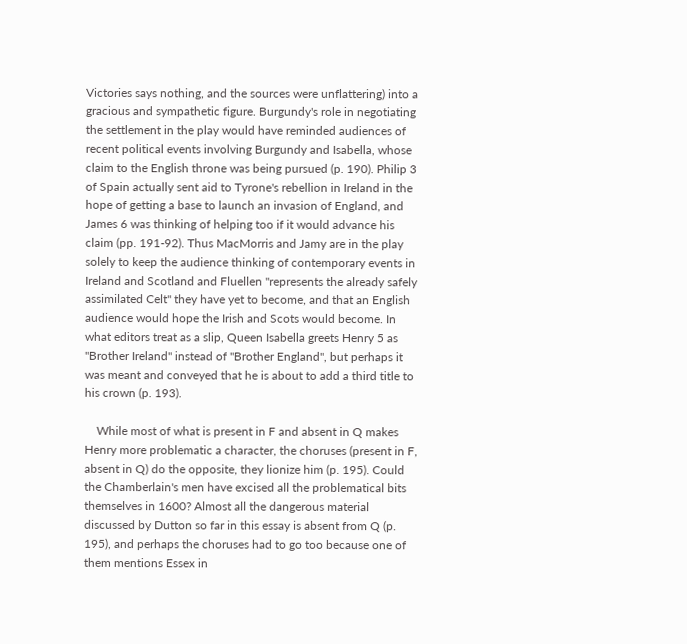Victories says nothing, and the sources were unflattering) into a gracious and sympathetic figure. Burgundy's role in negotiating the settlement in the play would have reminded audiences of recent political events involving Burgundy and Isabella, whose claim to the English throne was being pursued (p. 190). Philip 3 of Spain actually sent aid to Tyrone's rebellion in Ireland in the hope of getting a base to launch an invasion of England, and James 6 was thinking of helping too if it would advance his claim (pp. 191-92). Thus MacMorris and Jamy are in the play solely to keep the audience thinking of contemporary events in Ireland and Scotland and Fluellen "represents the already safely assimilated Celt" they have yet to become, and that an English audience would hope the Irish and Scots would become. In what editors treat as a slip, Queen Isabella greets Henry 5 as "Brother Ireland" instead of "Brother England", but perhaps it was meant and conveyed that he is about to add a third title to his crown (p. 193).

    While most of what is present in F and absent in Q makes Henry more problematic a character, the choruses (present in F, absent in Q) do the opposite, they lionize him (p. 195). Could the Chamberlain's men have excised all the problematical bits themselves in 1600? Almost all the dangerous material discussed by Dutton so far in this essay is absent from Q (p. 195), and perhaps the choruses had to go too because one of them mentions Essex in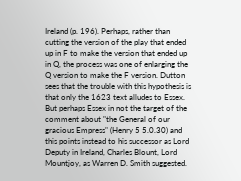Ireland (p. 196). Perhaps, rather than cutting the version of the play that ended up in F to make the version that ended up in Q, the process was one of enlarging the Q version to make the F version. Dutton sees that the trouble with this hypothesis is that only the 1623 text alludes to Essex. But perhaps Essex in not the target of the comment about "the General of our gracious Empress" (Henry 5 5.0.30) and this points instead to his successor as Lord Deputy in Ireland, Charles Blount, Lord Mountjoy, as Warren D. Smith suggested.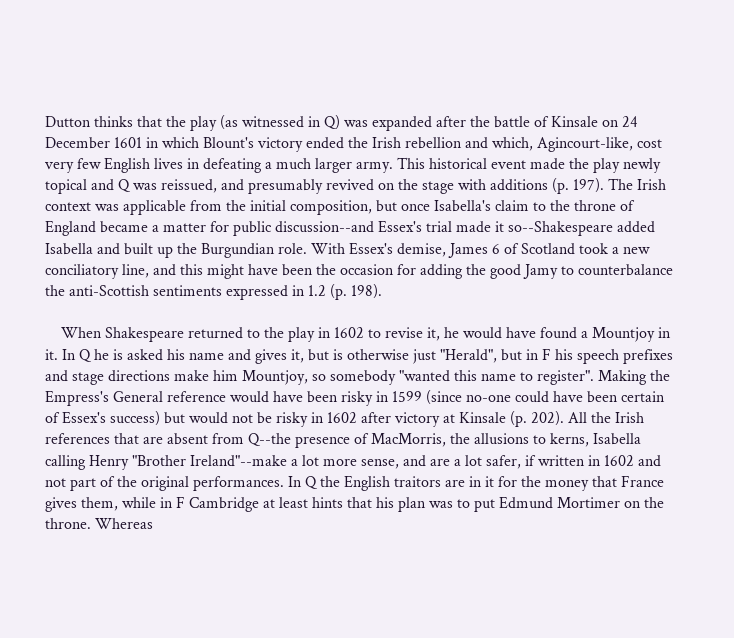Dutton thinks that the play (as witnessed in Q) was expanded after the battle of Kinsale on 24 December 1601 in which Blount's victory ended the Irish rebellion and which, Agincourt-like, cost very few English lives in defeating a much larger army. This historical event made the play newly topical and Q was reissued, and presumably revived on the stage with additions (p. 197). The Irish context was applicable from the initial composition, but once Isabella's claim to the throne of England became a matter for public discussion--and Essex's trial made it so--Shakespeare added Isabella and built up the Burgundian role. With Essex's demise, James 6 of Scotland took a new conciliatory line, and this might have been the occasion for adding the good Jamy to counterbalance the anti-Scottish sentiments expressed in 1.2 (p. 198).

    When Shakespeare returned to the play in 1602 to revise it, he would have found a Mountjoy in it. In Q he is asked his name and gives it, but is otherwise just "Herald", but in F his speech prefixes and stage directions make him Mountjoy, so somebody "wanted this name to register". Making the Empress's General reference would have been risky in 1599 (since no-one could have been certain of Essex's success) but would not be risky in 1602 after victory at Kinsale (p. 202). All the Irish references that are absent from Q--the presence of MacMorris, the allusions to kerns, Isabella calling Henry "Brother Ireland"--make a lot more sense, and are a lot safer, if written in 1602 and not part of the original performances. In Q the English traitors are in it for the money that France gives them, while in F Cambridge at least hints that his plan was to put Edmund Mortimer on the throne. Whereas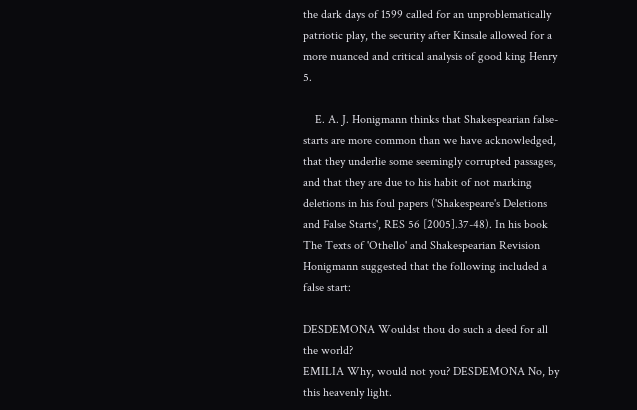the dark days of 1599 called for an unproblematically patriotic play, the security after Kinsale allowed for a more nuanced and critical analysis of good king Henry 5.

    E. A. J. Honigmann thinks that Shakespearian false-starts are more common than we have acknowledged, that they underlie some seemingly corrupted passages, and that they are due to his habit of not marking deletions in his foul papers ('Shakespeare's Deletions and False Starts', RES 56 [2005].37-48). In his book The Texts of 'Othello' and Shakespearian Revision Honigmann suggested that the following included a false start:

DESDEMONA Wouldst thou do such a deed for all the world?
EMILIA Why, would not you? DESDEMONA No, by this heavenly light.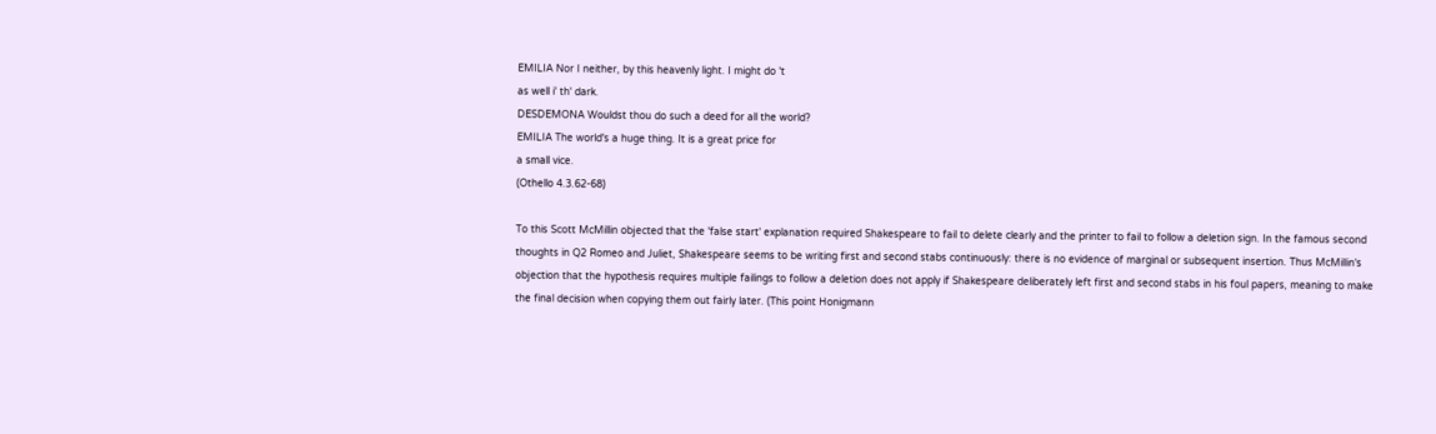EMILIA Nor I neither, by this heavenly light. I might do 't
as well i' th' dark.
DESDEMONA Wouldst thou do such a deed for all the world?
EMILIA The world's a huge thing. It is a great price for
a small vice.
(Othello 4.3.62-68)

To this Scott McMillin objected that the 'false start' explanation required Shakespeare to fail to delete clearly and the printer to fail to follow a deletion sign. In the famous second thoughts in Q2 Romeo and Juliet, Shakespeare seems to be writing first and second stabs continuously: there is no evidence of marginal or subsequent insertion. Thus McMillin's objection that the hypothesis requires multiple failings to follow a deletion does not apply if Shakespeare deliberately left first and second stabs in his foul papers, meaning to make the final decision when copying them out fairly later. (This point Honigmann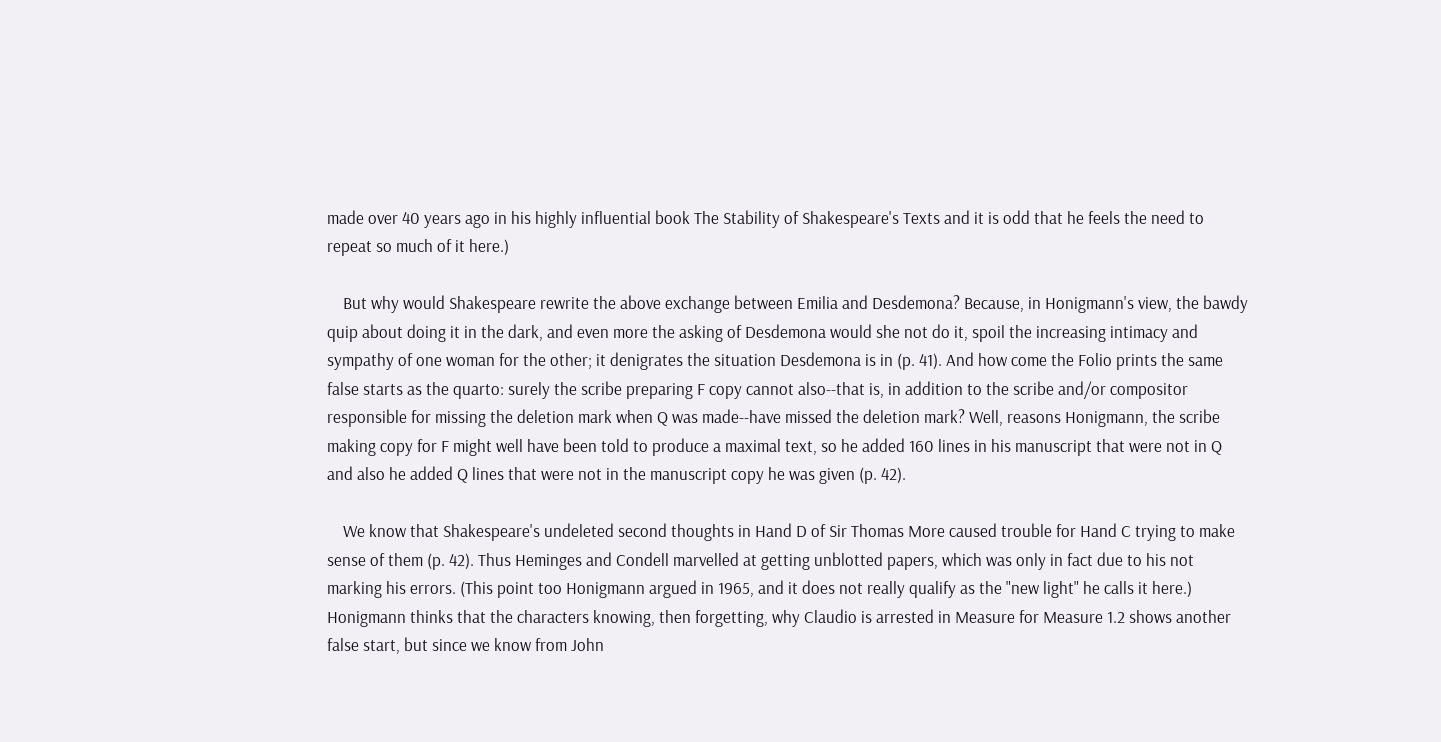made over 40 years ago in his highly influential book The Stability of Shakespeare's Texts and it is odd that he feels the need to repeat so much of it here.)

    But why would Shakespeare rewrite the above exchange between Emilia and Desdemona? Because, in Honigmann's view, the bawdy quip about doing it in the dark, and even more the asking of Desdemona would she not do it, spoil the increasing intimacy and sympathy of one woman for the other; it denigrates the situation Desdemona is in (p. 41). And how come the Folio prints the same false starts as the quarto: surely the scribe preparing F copy cannot also--that is, in addition to the scribe and/or compositor responsible for missing the deletion mark when Q was made--have missed the deletion mark? Well, reasons Honigmann, the scribe making copy for F might well have been told to produce a maximal text, so he added 160 lines in his manuscript that were not in Q and also he added Q lines that were not in the manuscript copy he was given (p. 42).

    We know that Shakespeare's undeleted second thoughts in Hand D of Sir Thomas More caused trouble for Hand C trying to make sense of them (p. 42). Thus Heminges and Condell marvelled at getting unblotted papers, which was only in fact due to his not marking his errors. (This point too Honigmann argued in 1965, and it does not really qualify as the "new light" he calls it here.) Honigmann thinks that the characters knowing, then forgetting, why Claudio is arrested in Measure for Measure 1.2 shows another false start, but since we know from John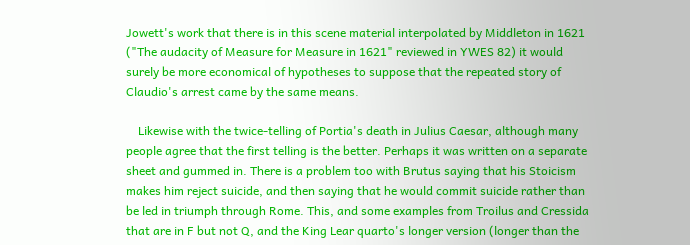Jowett's work that there is in this scene material interpolated by Middleton in 1621 ("The audacity of Measure for Measure in 1621" reviewed in YWES 82) it would surely be more economical of hypotheses to suppose that the repeated story of Claudio's arrest came by the same means.

    Likewise with the twice-telling of Portia's death in Julius Caesar, although many people agree that the first telling is the better. Perhaps it was written on a separate sheet and gummed in. There is a problem too with Brutus saying that his Stoicism makes him reject suicide, and then saying that he would commit suicide rather than be led in triumph through Rome. This, and some examples from Troilus and Cressida that are in F but not Q, and the King Lear quarto's longer version (longer than the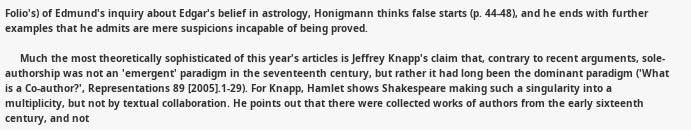Folio's) of Edmund's inquiry about Edgar's belief in astrology, Honigmann thinks false starts (p. 44-48), and he ends with further examples that he admits are mere suspicions incapable of being proved.

     Much the most theoretically sophisticated of this year's articles is Jeffrey Knapp's claim that, contrary to recent arguments, sole-authorship was not an 'emergent' paradigm in the seventeenth century, but rather it had long been the dominant paradigm ('What is a Co-author?', Representations 89 [2005].1-29). For Knapp, Hamlet shows Shakespeare making such a singularity into a multiplicity, but not by textual collaboration. He points out that there were collected works of authors from the early sixteenth century, and not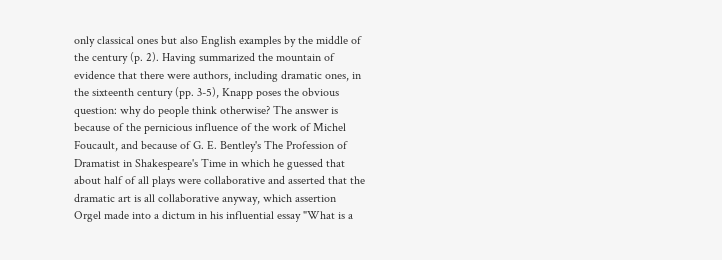only classical ones but also English examples by the middle of the century (p. 2). Having summarized the mountain of evidence that there were authors, including dramatic ones, in the sixteenth century (pp. 3-5), Knapp poses the obvious question: why do people think otherwise? The answer is because of the pernicious influence of the work of Michel Foucault, and because of G. E. Bentley's The Profession of Dramatist in Shakespeare's Time in which he guessed that about half of all plays were collaborative and asserted that the dramatic art is all collaborative anyway, which assertion Orgel made into a dictum in his influential essay "What is a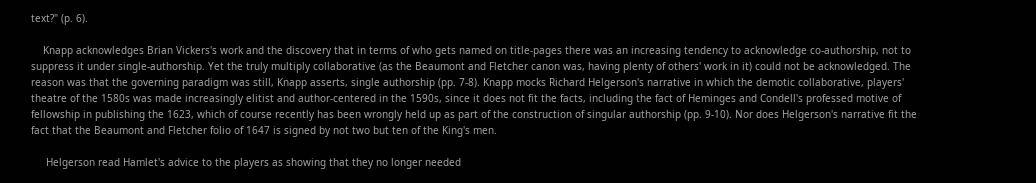text?" (p. 6).

    Knapp acknowledges Brian Vickers's work and the discovery that in terms of who gets named on title-pages there was an increasing tendency to acknowledge co-authorship, not to suppress it under single-authorship. Yet the truly multiply collaborative (as the Beaumont and Fletcher canon was, having plenty of others' work in it) could not be acknowledged. The reason was that the governing paradigm was still, Knapp asserts, single authorship (pp. 7-8). Knapp mocks Richard Helgerson's narrative in which the demotic collaborative, players' theatre of the 1580s was made increasingly elitist and author-centered in the 1590s, since it does not fit the facts, including the fact of Heminges and Condell's professed motive of fellowship in publishing the 1623, which of course recently has been wrongly held up as part of the construction of singular authorship (pp. 9-10). Nor does Helgerson's narrative fit the fact that the Beaumont and Fletcher folio of 1647 is signed by not two but ten of the King's men.

     Helgerson read Hamlet's advice to the players as showing that they no longer needed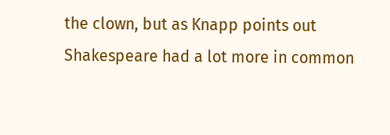the clown, but as Knapp points out Shakespeare had a lot more in common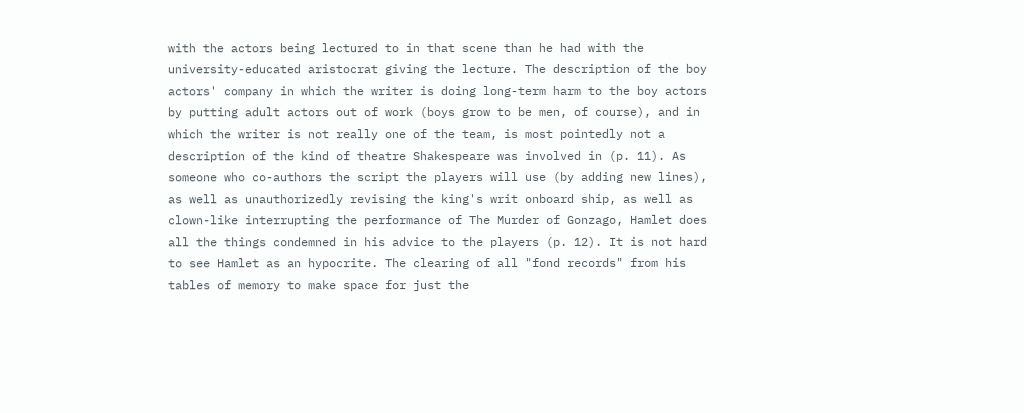with the actors being lectured to in that scene than he had with the university-educated aristocrat giving the lecture. The description of the boy actors' company in which the writer is doing long-term harm to the boy actors by putting adult actors out of work (boys grow to be men, of course), and in which the writer is not really one of the team, is most pointedly not a description of the kind of theatre Shakespeare was involved in (p. 11). As someone who co-authors the script the players will use (by adding new lines), as well as unauthorizedly revising the king's writ onboard ship, as well as clown-like interrupting the performance of The Murder of Gonzago, Hamlet does all the things condemned in his advice to the players (p. 12). It is not hard to see Hamlet as an hypocrite. The clearing of all "fond records" from his tables of memory to make space for just the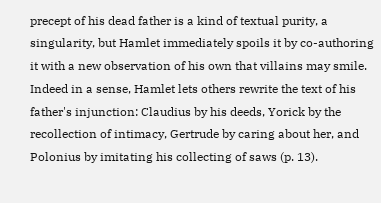precept of his dead father is a kind of textual purity, a singularity, but Hamlet immediately spoils it by co-authoring it with a new observation of his own that villains may smile. Indeed in a sense, Hamlet lets others rewrite the text of his father's injunction: Claudius by his deeds, Yorick by the recollection of intimacy, Gertrude by caring about her, and Polonius by imitating his collecting of saws (p. 13).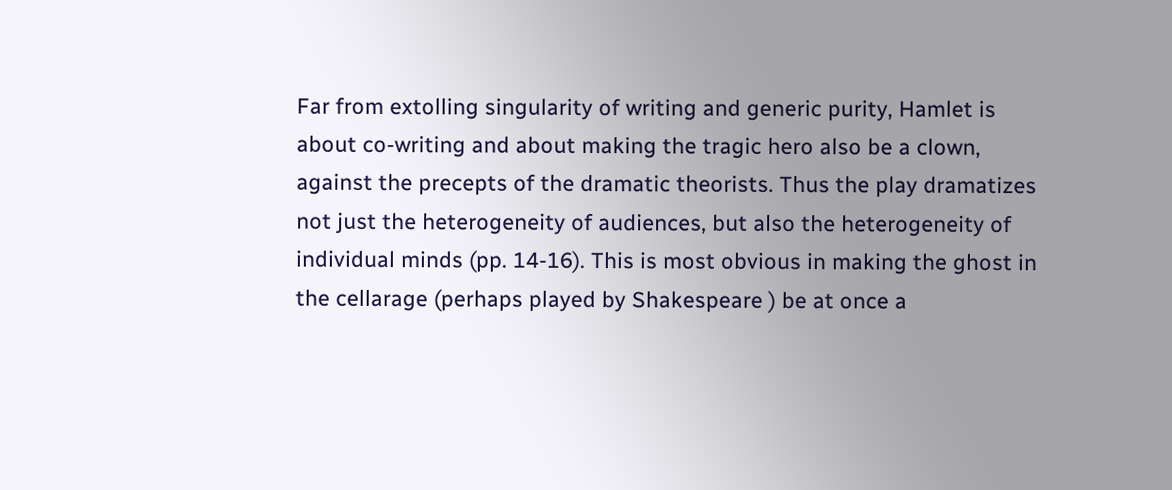Far from extolling singularity of writing and generic purity, Hamlet is about co-writing and about making the tragic hero also be a clown, against the precepts of the dramatic theorists. Thus the play dramatizes not just the heterogeneity of audiences, but also the heterogeneity of individual minds (pp. 14-16). This is most obvious in making the ghost in the cellarage (perhaps played by Shakespeare ) be at once a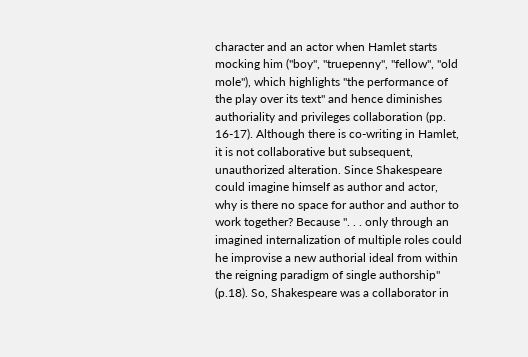character and an actor when Hamlet starts mocking him ("boy", "truepenny", "fellow", "old mole"), which highlights "the performance of the play over its text" and hence diminishes authoriality and privileges collaboration (pp. 16-17). Although there is co-writing in Hamlet, it is not collaborative but subsequent, unauthorized alteration. Since Shakespeare could imagine himself as author and actor, why is there no space for author and author to work together? Because ". . . only through an imagined internalization of multiple roles could he improvise a new authorial ideal from within the reigning paradigm of single authorship" (p.18). So, Shakespeare was a collaborator in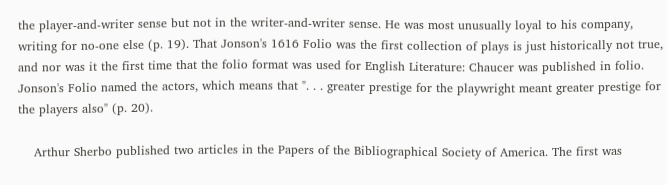the player-and-writer sense but not in the writer-and-writer sense. He was most unusually loyal to his company, writing for no-one else (p. 19). That Jonson's 1616 Folio was the first collection of plays is just historically not true, and nor was it the first time that the folio format was used for English Literature: Chaucer was published in folio. Jonson's Folio named the actors, which means that ". . . greater prestige for the playwright meant greater prestige for the players also" (p. 20).

    Arthur Sherbo published two articles in the Papers of the Bibliographical Society of America. The first was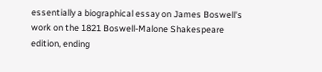essentially a biographical essay on James Boswell's work on the 1821 Boswell-Malone Shakespeare edition, ending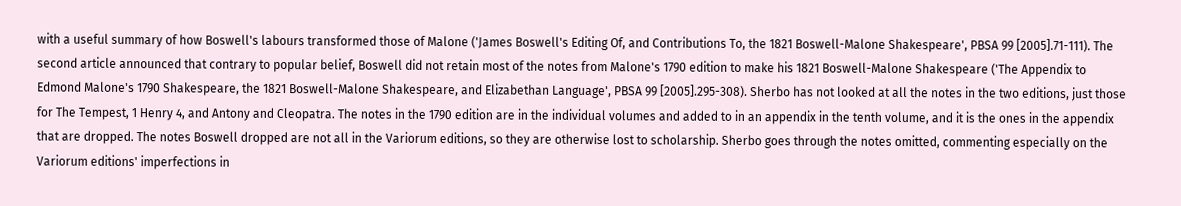with a useful summary of how Boswell's labours transformed those of Malone ('James Boswell's Editing Of, and Contributions To, the 1821 Boswell-Malone Shakespeare', PBSA 99 [2005].71-111). The second article announced that contrary to popular belief, Boswell did not retain most of the notes from Malone's 1790 edition to make his 1821 Boswell-Malone Shakespeare ('The Appendix to Edmond Malone's 1790 Shakespeare, the 1821 Boswell-Malone Shakespeare, and Elizabethan Language', PBSA 99 [2005].295-308). Sherbo has not looked at all the notes in the two editions, just those for The Tempest, 1 Henry 4, and Antony and Cleopatra. The notes in the 1790 edition are in the individual volumes and added to in an appendix in the tenth volume, and it is the ones in the appendix that are dropped. The notes Boswell dropped are not all in the Variorum editions, so they are otherwise lost to scholarship. Sherbo goes through the notes omitted, commenting especially on the Variorum editions' imperfections in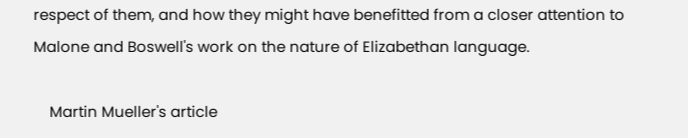respect of them, and how they might have benefitted from a closer attention to Malone and Boswell's work on the nature of Elizabethan language.

    Martin Mueller's article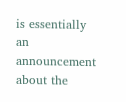is essentially an announcement about the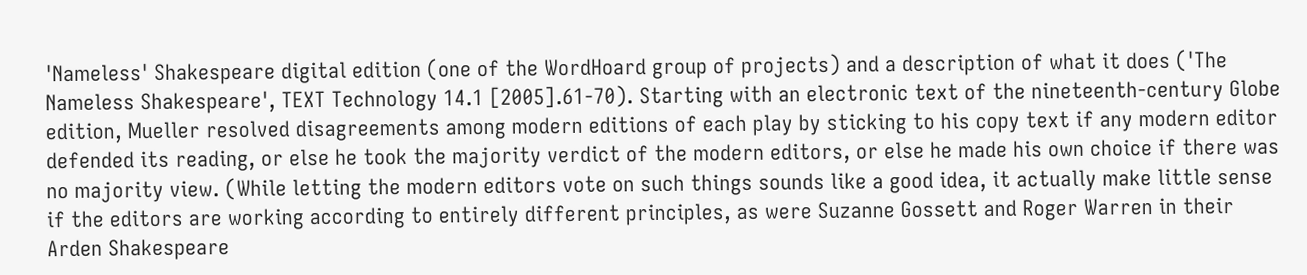'Nameless' Shakespeare digital edition (one of the WordHoard group of projects) and a description of what it does ('The Nameless Shakespeare', TEXT Technology 14.1 [2005].61-70). Starting with an electronic text of the nineteenth-century Globe edition, Mueller resolved disagreements among modern editions of each play by sticking to his copy text if any modern editor defended its reading, or else he took the majority verdict of the modern editors, or else he made his own choice if there was no majority view. (While letting the modern editors vote on such things sounds like a good idea, it actually make little sense if the editors are working according to entirely different principles, as were Suzanne Gossett and Roger Warren in their Arden Shakespeare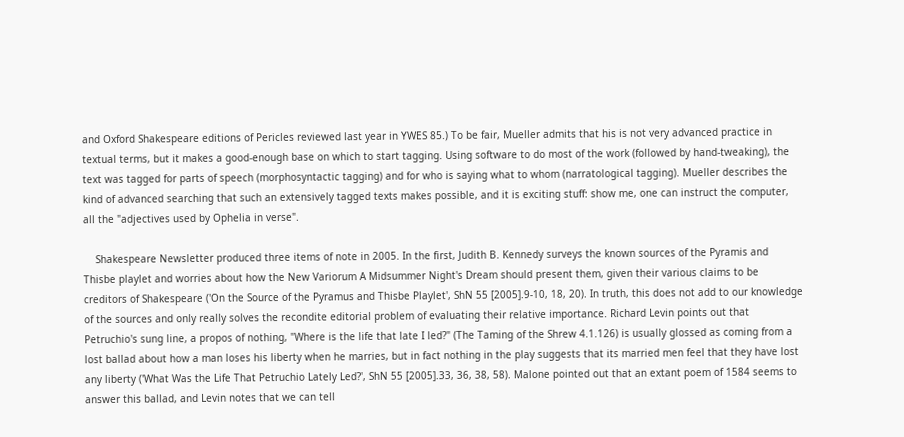and Oxford Shakespeare editions of Pericles reviewed last year in YWES 85.) To be fair, Mueller admits that his is not very advanced practice in textual terms, but it makes a good-enough base on which to start tagging. Using software to do most of the work (followed by hand-tweaking), the text was tagged for parts of speech (morphosyntactic tagging) and for who is saying what to whom (narratological tagging). Mueller describes the kind of advanced searching that such an extensively tagged texts makes possible, and it is exciting stuff: show me, one can instruct the computer, all the "adjectives used by Ophelia in verse".

    Shakespeare Newsletter produced three items of note in 2005. In the first, Judith B. Kennedy surveys the known sources of the Pyramis and Thisbe playlet and worries about how the New Variorum A Midsummer Night's Dream should present them, given their various claims to be creditors of Shakespeare ('On the Source of the Pyramus and Thisbe Playlet', ShN 55 [2005].9-10, 18, 20). In truth, this does not add to our knowledge of the sources and only really solves the recondite editorial problem of evaluating their relative importance. Richard Levin points out that Petruchio's sung line, a propos of nothing, "Where is the life that late I led?" (The Taming of the Shrew 4.1.126) is usually glossed as coming from a lost ballad about how a man loses his liberty when he marries, but in fact nothing in the play suggests that its married men feel that they have lost any liberty ('What Was the Life That Petruchio Lately Led?', ShN 55 [2005].33, 36, 38, 58). Malone pointed out that an extant poem of 1584 seems to answer this ballad, and Levin notes that we can tell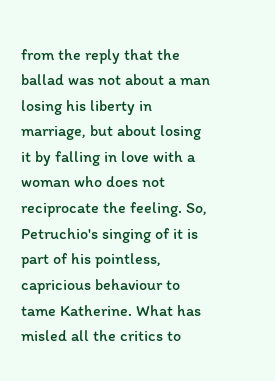from the reply that the ballad was not about a man losing his liberty in marriage, but about losing it by falling in love with a woman who does not reciprocate the feeling. So, Petruchio's singing of it is part of his pointless, capricious behaviour to tame Katherine. What has misled all the critics to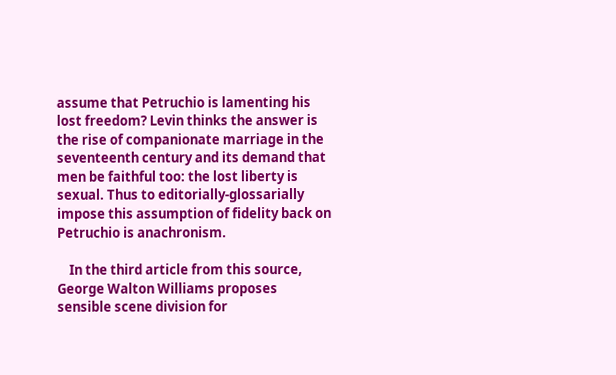assume that Petruchio is lamenting his lost freedom? Levin thinks the answer is the rise of companionate marriage in the seventeenth century and its demand that men be faithful too: the lost liberty is sexual. Thus to editorially-glossarially impose this assumption of fidelity back on Petruchio is anachronism.

    In the third article from this source, George Walton Williams proposes sensible scene division for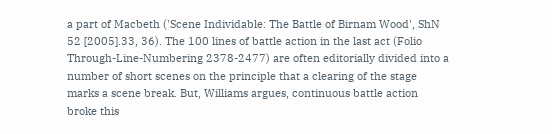a part of Macbeth ('Scene Individable: The Battle of Birnam Wood', ShN 52 [2005].33, 36). The 100 lines of battle action in the last act (Folio Through-Line-Numbering 2378-2477) are often editorially divided into a number of short scenes on the principle that a clearing of the stage marks a scene break. But, Williams argues, continuous battle action broke this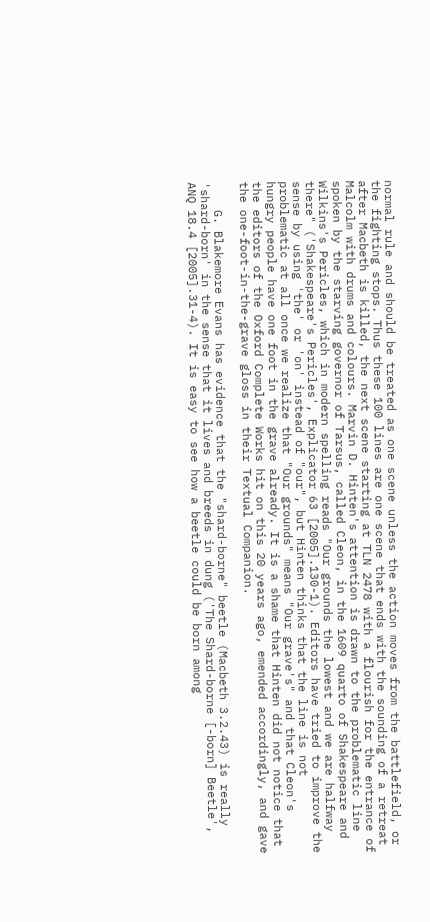normal rule and should be treated as one scene unless the action moves from the battlefield, or the fighting stops. Thus these 100 lines are one scene that ends with the sounding of a retreat after Macbeth is killed, the next scene starting at TLN 2478 with a flourish for the entrance of Malcolm with drums and colours. Marvin D. Hinten's attention is drawn to the problematic line spoken by the starving governor of Tarsus, called Cleon, in the 1609 quarto of Shakespeare and Wilkins's Pericles, which in modern spelling reads "Our grounds the lowest and we are halfway there" ('Shakespeare's Pericles', Explicator 63 [2005].130-1). Editors have tried to improve the sense by using 'the' or 'on' instead of "our", but Hinten thinks that the line is not problematic at all once we realize that "Our grounds" means "Our grave's" and that Cleon's hungry people have one foot in the grave already. It is a shame that Hinten did not notice that the editors of the Oxford Complete Works hit on this 20 years ago, emended accordingly, and gave the one-foot-in-the-grave gloss in their Textual Companion.

    G. Blakemore Evans has evidence that the "shard-borne" beetle (Macbeth 3.2.43) is really 'shard-born' in the sense that it lives and breeds in dung ('The Shard-borne [-born] Beetle', ANQ 18.4 [2005].31-4). It is easy to see how a beetle could be born among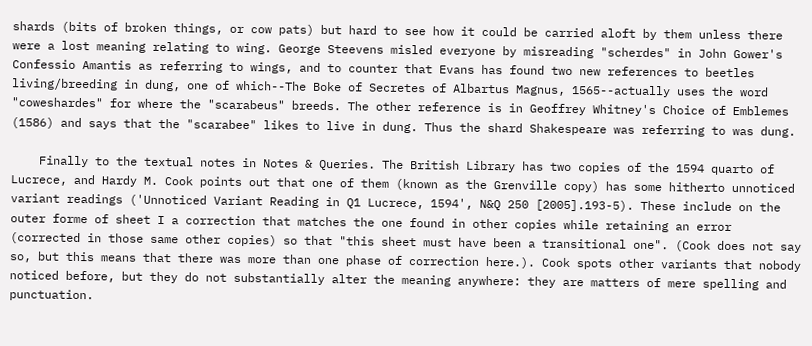shards (bits of broken things, or cow pats) but hard to see how it could be carried aloft by them unless there were a lost meaning relating to wing. George Steevens misled everyone by misreading "scherdes" in John Gower's Confessio Amantis as referring to wings, and to counter that Evans has found two new references to beetles living/breeding in dung, one of which--The Boke of Secretes of Albartus Magnus, 1565--actually uses the word "coweshardes" for where the "scarabeus" breeds. The other reference is in Geoffrey Whitney's Choice of Emblemes (1586) and says that the "scarabee" likes to live in dung. Thus the shard Shakespeare was referring to was dung.

    Finally to the textual notes in Notes & Queries. The British Library has two copies of the 1594 quarto of Lucrece, and Hardy M. Cook points out that one of them (known as the Grenville copy) has some hitherto unnoticed variant readings ('Unnoticed Variant Reading in Q1 Lucrece, 1594', N&Q 250 [2005].193-5). These include on the outer forme of sheet I a correction that matches the one found in other copies while retaining an error (corrected in those same other copies) so that "this sheet must have been a transitional one". (Cook does not say so, but this means that there was more than one phase of correction here.). Cook spots other variants that nobody noticed before, but they do not substantially alter the meaning anywhere: they are matters of mere spelling and punctuation.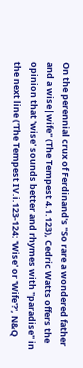On the perennial crux of Ferdinand's "So rare a wondered father and a wise|wife" (The Tempest 4.1.123), Cedric Watts offers the opinion that 'wise' sounds better and rhymes with "paradise" in the next line ('The Tempest IV.i.123-124: 'Wise' or 'Wife'?', N&Q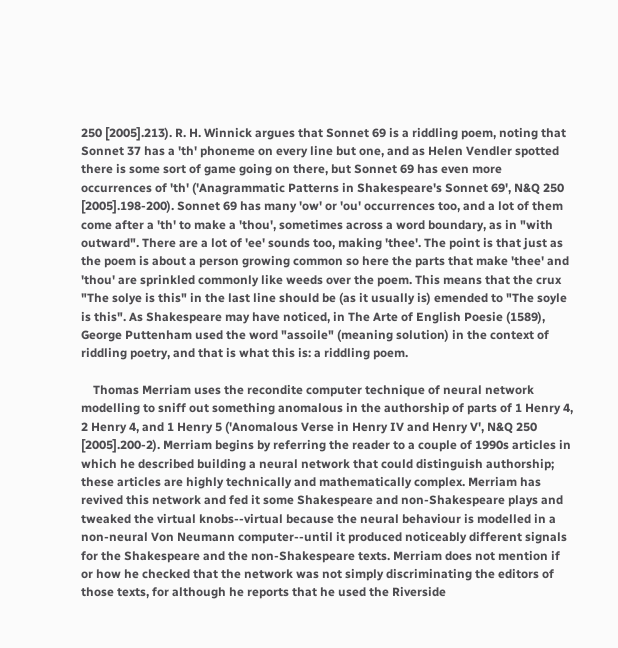250 [2005].213). R. H. Winnick argues that Sonnet 69 is a riddling poem, noting that Sonnet 37 has a 'th' phoneme on every line but one, and as Helen Vendler spotted there is some sort of game going on there, but Sonnet 69 has even more occurrences of 'th' ('Anagrammatic Patterns in Shakespeare's Sonnet 69', N&Q 250 [2005].198-200). Sonnet 69 has many 'ow' or 'ou' occurrences too, and a lot of them come after a 'th' to make a 'thou', sometimes across a word boundary, as in "with outward". There are a lot of 'ee' sounds too, making 'thee'. The point is that just as the poem is about a person growing common so here the parts that make 'thee' and 'thou' are sprinkled commonly like weeds over the poem. This means that the crux "The solye is this" in the last line should be (as it usually is) emended to "The soyle is this". As Shakespeare may have noticed, in The Arte of English Poesie (1589), George Puttenham used the word "assoile" (meaning solution) in the context of riddling poetry, and that is what this is: a riddling poem.

    Thomas Merriam uses the recondite computer technique of neural network modelling to sniff out something anomalous in the authorship of parts of 1 Henry 4, 2 Henry 4, and 1 Henry 5 ('Anomalous Verse in Henry IV and Henry V', N&Q 250 [2005].200-2). Merriam begins by referring the reader to a couple of 1990s articles in which he described building a neural network that could distinguish authorship; these articles are highly technically and mathematically complex. Merriam has revived this network and fed it some Shakespeare and non-Shakespeare plays and tweaked the virtual knobs--virtual because the neural behaviour is modelled in a non-neural Von Neumann computer--until it produced noticeably different signals for the Shakespeare and the non-Shakespeare texts. Merriam does not mention if or how he checked that the network was not simply discriminating the editors of those texts, for although he reports that he used the Riverside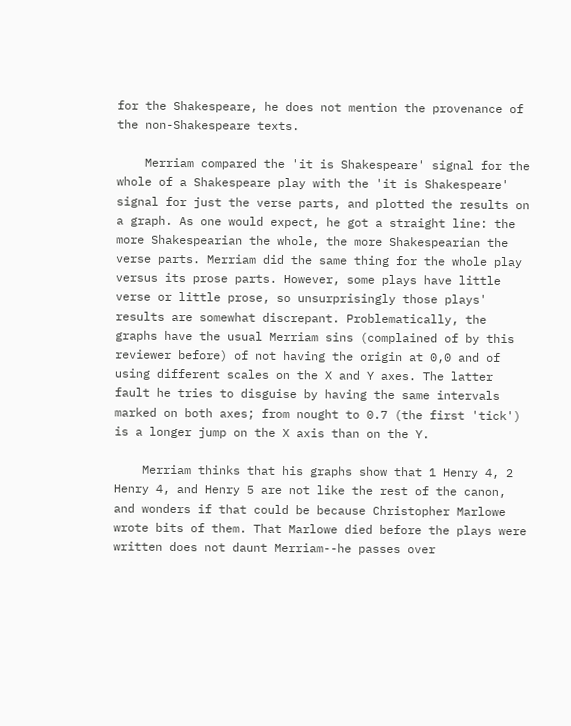for the Shakespeare, he does not mention the provenance of the non-Shakespeare texts.

    Merriam compared the 'it is Shakespeare' signal for the whole of a Shakespeare play with the 'it is Shakespeare' signal for just the verse parts, and plotted the results on a graph. As one would expect, he got a straight line: the more Shakespearian the whole, the more Shakespearian the verse parts. Merriam did the same thing for the whole play versus its prose parts. However, some plays have little verse or little prose, so unsurprisingly those plays' results are somewhat discrepant. Problematically, the graphs have the usual Merriam sins (complained of by this reviewer before) of not having the origin at 0,0 and of using different scales on the X and Y axes. The latter fault he tries to disguise by having the same intervals marked on both axes; from nought to 0.7 (the first 'tick') is a longer jump on the X axis than on the Y.

    Merriam thinks that his graphs show that 1 Henry 4, 2 Henry 4, and Henry 5 are not like the rest of the canon, and wonders if that could be because Christopher Marlowe wrote bits of them. That Marlowe died before the plays were written does not daunt Merriam--he passes over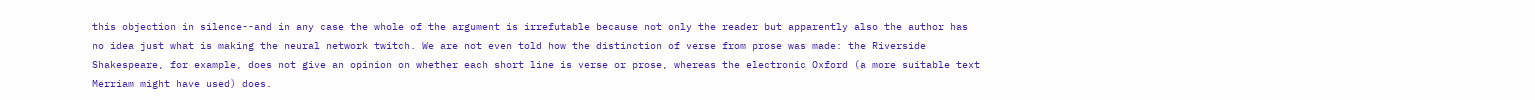this objection in silence--and in any case the whole of the argument is irrefutable because not only the reader but apparently also the author has no idea just what is making the neural network twitch. We are not even told how the distinction of verse from prose was made: the Riverside Shakespeare, for example, does not give an opinion on whether each short line is verse or prose, whereas the electronic Oxford (a more suitable text Merriam might have used) does.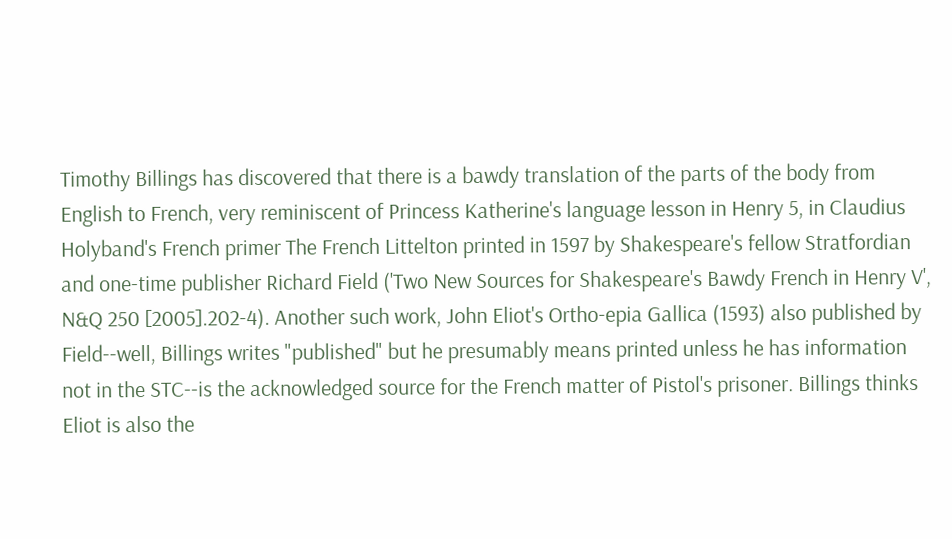Timothy Billings has discovered that there is a bawdy translation of the parts of the body from English to French, very reminiscent of Princess Katherine's language lesson in Henry 5, in Claudius Holyband's French primer The French Littelton printed in 1597 by Shakespeare's fellow Stratfordian and one-time publisher Richard Field ('Two New Sources for Shakespeare's Bawdy French in Henry V', N&Q 250 [2005].202-4). Another such work, John Eliot's Ortho-epia Gallica (1593) also published by Field--well, Billings writes "published" but he presumably means printed unless he has information not in the STC--is the acknowledged source for the French matter of Pistol's prisoner. Billings thinks Eliot is also the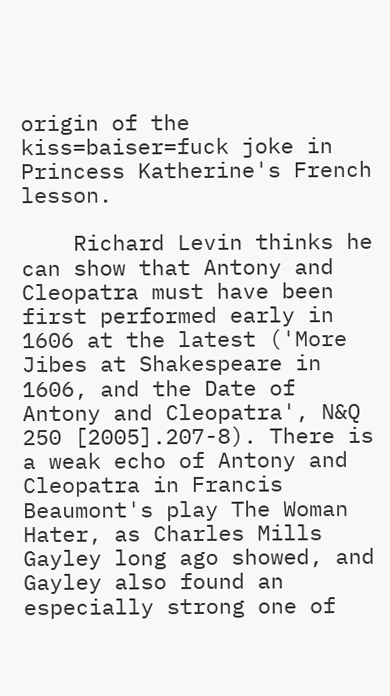origin of the kiss=baiser=fuck joke in Princess Katherine's French lesson.

    Richard Levin thinks he can show that Antony and Cleopatra must have been first performed early in 1606 at the latest ('More Jibes at Shakespeare in 1606, and the Date of Antony and Cleopatra', N&Q 250 [2005].207-8). There is a weak echo of Antony and Cleopatra in Francis Beaumont's play The Woman Hater, as Charles Mills Gayley long ago showed, and Gayley also found an especially strong one of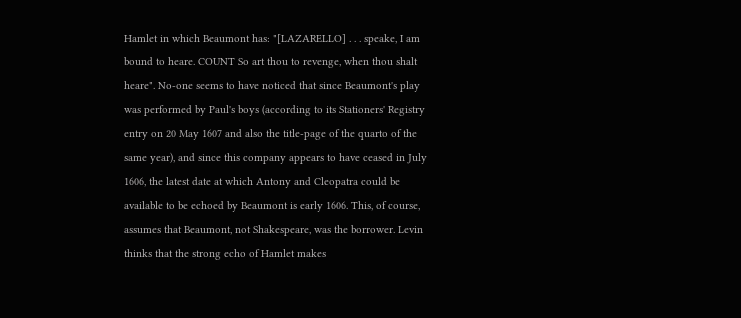Hamlet in which Beaumont has: "[LAZARELLO] . . . speake, I am bound to heare. COUNT So art thou to revenge, when thou shalt heare". No-one seems to have noticed that since Beaumont's play was performed by Paul's boys (according to its Stationers' Registry entry on 20 May 1607 and also the title-page of the quarto of the same year), and since this company appears to have ceased in July 1606, the latest date at which Antony and Cleopatra could be available to be echoed by Beaumont is early 1606. This, of course, assumes that Beaumont, not Shakespeare, was the borrower. Levin thinks that the strong echo of Hamlet makes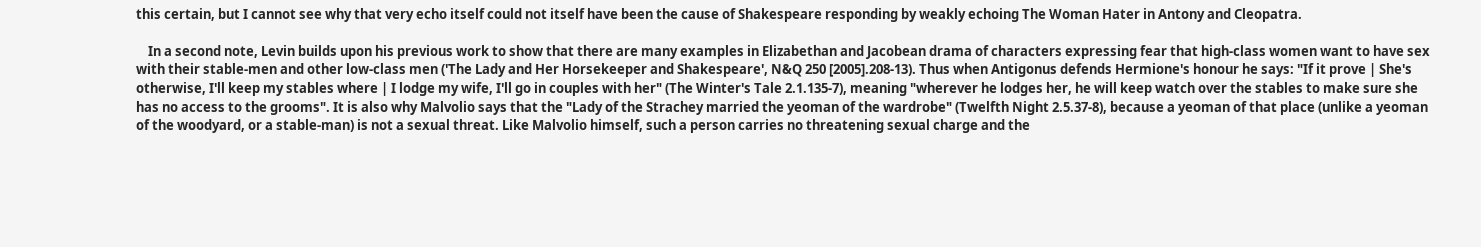this certain, but I cannot see why that very echo itself could not itself have been the cause of Shakespeare responding by weakly echoing The Woman Hater in Antony and Cleopatra.

    In a second note, Levin builds upon his previous work to show that there are many examples in Elizabethan and Jacobean drama of characters expressing fear that high-class women want to have sex with their stable-men and other low-class men ('The Lady and Her Horsekeeper and Shakespeare', N&Q 250 [2005].208-13). Thus when Antigonus defends Hermione's honour he says: "If it prove | She's otherwise, I'll keep my stables where | I lodge my wife, I'll go in couples with her" (The Winter's Tale 2.1.135-7), meaning "wherever he lodges her, he will keep watch over the stables to make sure she has no access to the grooms". It is also why Malvolio says that the "Lady of the Strachey married the yeoman of the wardrobe" (Twelfth Night 2.5.37-8), because a yeoman of that place (unlike a yeoman of the woodyard, or a stable-man) is not a sexual threat. Like Malvolio himself, such a person carries no threatening sexual charge and the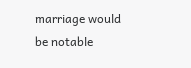marriage would be notable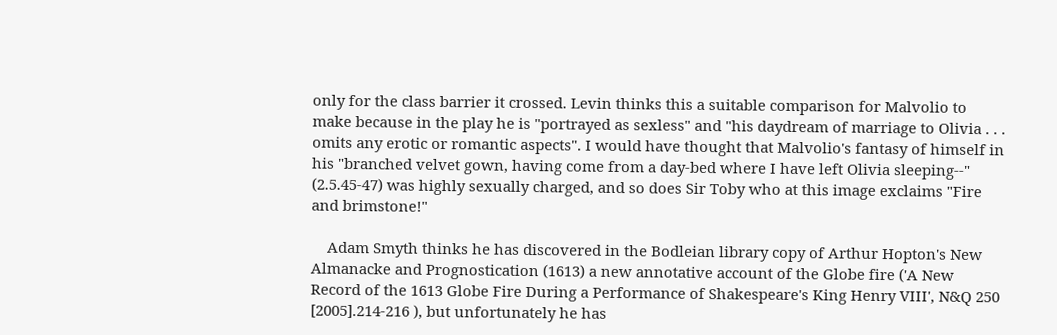only for the class barrier it crossed. Levin thinks this a suitable comparison for Malvolio to make because in the play he is "portrayed as sexless" and "his daydream of marriage to Olivia . . . omits any erotic or romantic aspects". I would have thought that Malvolio's fantasy of himself in his "branched velvet gown, having come from a day-bed where I have left Olivia sleeping--" (2.5.45-47) was highly sexually charged, and so does Sir Toby who at this image exclaims "Fire and brimstone!"

    Adam Smyth thinks he has discovered in the Bodleian library copy of Arthur Hopton's New Almanacke and Prognostication (1613) a new annotative account of the Globe fire ('A New Record of the 1613 Globe Fire During a Performance of Shakespeare's King Henry VIII', N&Q 250 [2005].214-216 ), but unfortunately he has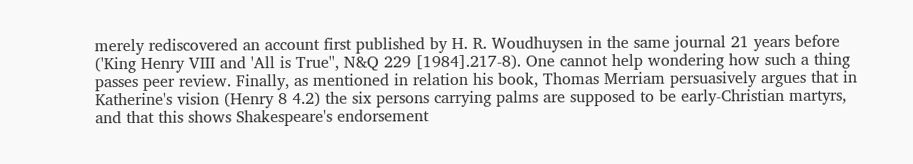merely rediscovered an account first published by H. R. Woudhuysen in the same journal 21 years before ('King Henry VIII and 'All is True'', N&Q 229 [1984].217-8). One cannot help wondering how such a thing passes peer review. Finally, as mentioned in relation his book, Thomas Merriam persuasively argues that in Katherine's vision (Henry 8 4.2) the six persons carrying palms are supposed to be early-Christian martyrs, and that this shows Shakespeare's endorsement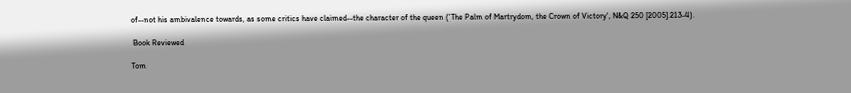of--not his ambivalence towards, as some critics have claimed--the character of the queen ('The Palm of Martrydom, the Crown of Victory', N&Q 250 [2005].213-4).

 Book Reviewed

Tom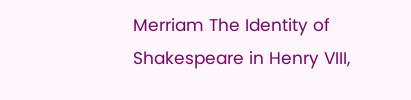Merriam The Identity of Shakespeare in Henry VIII,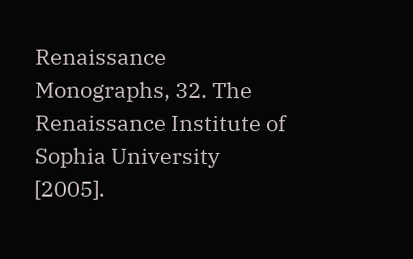Renaissance Monographs, 32. The Renaissance Institute of Sophia University [2005].